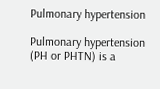Pulmonary hypertension

Pulmonary hypertension (PH or PHTN) is a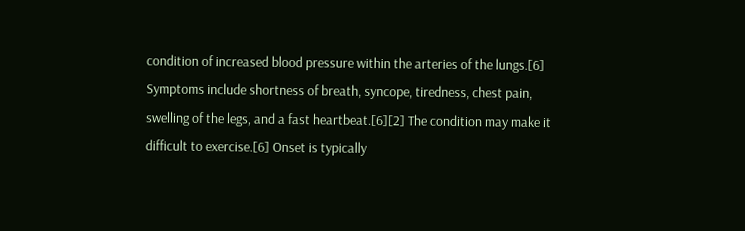condition of increased blood pressure within the arteries of the lungs.[6] Symptoms include shortness of breath, syncope, tiredness, chest pain, swelling of the legs, and a fast heartbeat.[6][2] The condition may make it difficult to exercise.[6] Onset is typically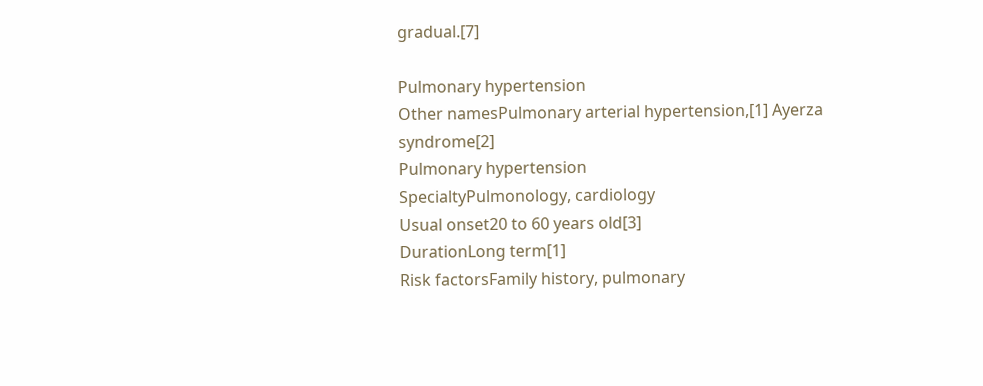gradual.[7]

Pulmonary hypertension
Other namesPulmonary arterial hypertension,[1] Ayerza syndrome[2]
Pulmonary hypertension
SpecialtyPulmonology, cardiology
Usual onset20 to 60 years old[3]
DurationLong term[1]
Risk factorsFamily history, pulmonary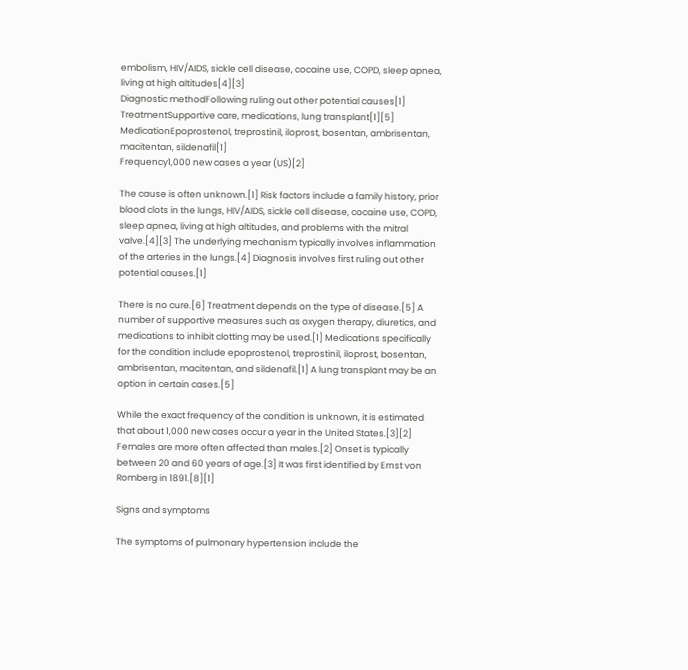embolism, HIV/AIDS, sickle cell disease, cocaine use, COPD, sleep apnea, living at high altitudes[4][3]
Diagnostic methodFollowing ruling out other potential causes[1]
TreatmentSupportive care, medications, lung transplant[1][5]
MedicationEpoprostenol, treprostinil, iloprost, bosentan, ambrisentan, macitentan, sildenafil[1]
Frequency1,000 new cases a year (US)[2]

The cause is often unknown.[1] Risk factors include a family history, prior blood clots in the lungs, HIV/AIDS, sickle cell disease, cocaine use, COPD, sleep apnea, living at high altitudes, and problems with the mitral valve.[4][3] The underlying mechanism typically involves inflammation of the arteries in the lungs.[4] Diagnosis involves first ruling out other potential causes.[1]

There is no cure.[6] Treatment depends on the type of disease.[5] A number of supportive measures such as oxygen therapy, diuretics, and medications to inhibit clotting may be used.[1] Medications specifically for the condition include epoprostenol, treprostinil, iloprost, bosentan, ambrisentan, macitentan, and sildenafil.[1] A lung transplant may be an option in certain cases.[5]

While the exact frequency of the condition is unknown, it is estimated that about 1,000 new cases occur a year in the United States.[3][2] Females are more often affected than males.[2] Onset is typically between 20 and 60 years of age.[3] It was first identified by Ernst von Romberg in 1891.[8][1]

Signs and symptoms

The symptoms of pulmonary hypertension include the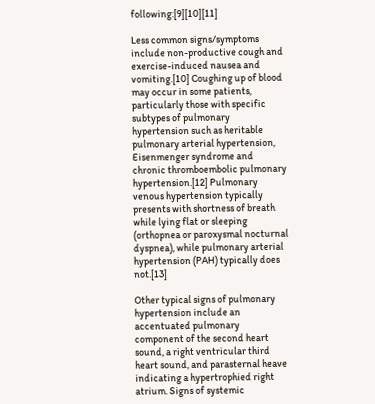following:[9][10][11]

Less common signs/symptoms include non-productive cough and exercise-induced nausea and vomiting.[10] Coughing up of blood may occur in some patients, particularly those with specific subtypes of pulmonary hypertension such as heritable pulmonary arterial hypertension, Eisenmenger syndrome and chronic thromboembolic pulmonary hypertension.[12] Pulmonary venous hypertension typically presents with shortness of breath while lying flat or sleeping (orthopnea or paroxysmal nocturnal dyspnea), while pulmonary arterial hypertension (PAH) typically does not.[13]

Other typical signs of pulmonary hypertension include an accentuated pulmonary component of the second heart sound, a right ventricular third heart sound, and parasternal heave indicating a hypertrophied right atrium. Signs of systemic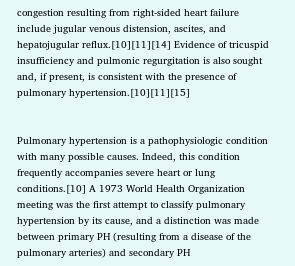congestion resulting from right-sided heart failure include jugular venous distension, ascites, and hepatojugular reflux.[10][11][14] Evidence of tricuspid insufficiency and pulmonic regurgitation is also sought and, if present, is consistent with the presence of pulmonary hypertension.[10][11][15]


Pulmonary hypertension is a pathophysiologic condition with many possible causes. Indeed, this condition frequently accompanies severe heart or lung conditions.[10] A 1973 World Health Organization meeting was the first attempt to classify pulmonary hypertension by its cause, and a distinction was made between primary PH (resulting from a disease of the pulmonary arteries) and secondary PH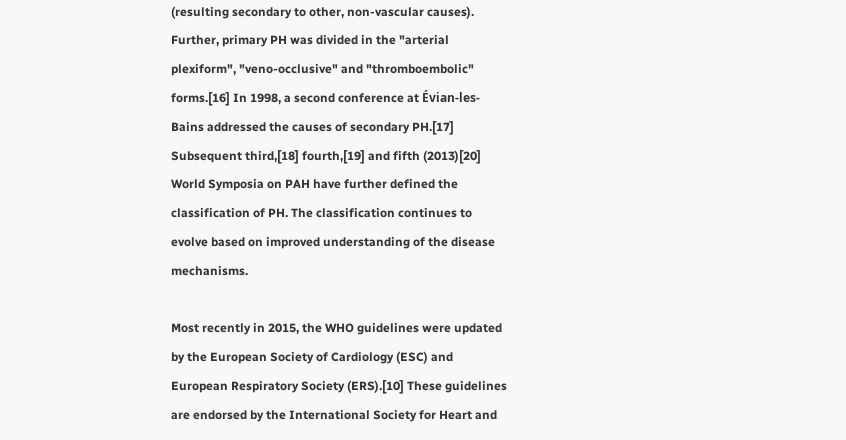(resulting secondary to other, non-vascular causes). Further, primary PH was divided in the "arterial plexiform", "veno-occlusive" and "thromboembolic" forms.[16] In 1998, a second conference at Évian-les-Bains addressed the causes of secondary PH.[17] Subsequent third,[18] fourth,[19] and fifth (2013)[20] World Symposia on PAH have further defined the classification of PH. The classification continues to evolve based on improved understanding of the disease mechanisms.

Most recently in 2015, the WHO guidelines were updated by the European Society of Cardiology (ESC) and European Respiratory Society (ERS).[10] These guidelines are endorsed by the International Society for Heart and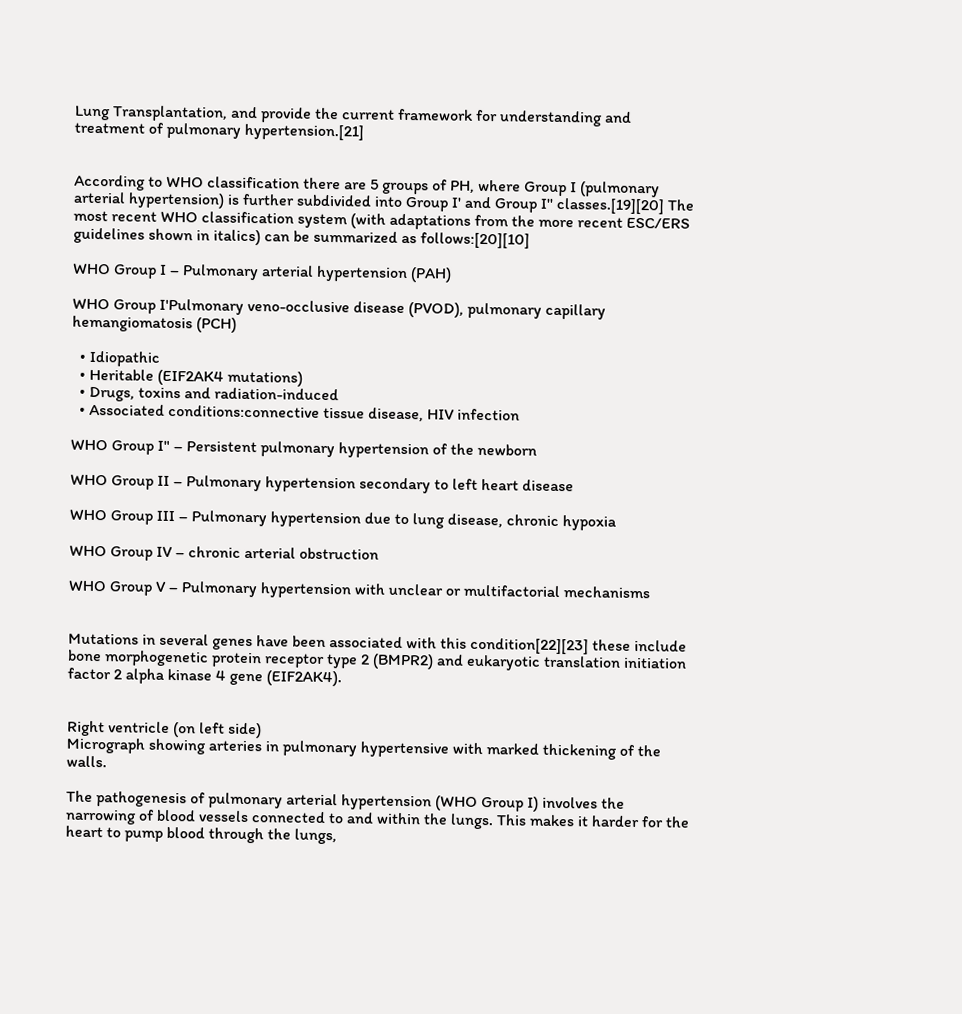Lung Transplantation, and provide the current framework for understanding and treatment of pulmonary hypertension.[21]


According to WHO classification there are 5 groups of PH, where Group I (pulmonary arterial hypertension) is further subdivided into Group I' and Group I'' classes.[19][20] The most recent WHO classification system (with adaptations from the more recent ESC/ERS guidelines shown in italics) can be summarized as follows:[20][10]

WHO Group I – Pulmonary arterial hypertension (PAH)

WHO Group I'Pulmonary veno-occlusive disease (PVOD), pulmonary capillary hemangiomatosis (PCH)

  • Idiopathic
  • Heritable (EIF2AK4 mutations)
  • Drugs, toxins and radiation-induced
  • Associated conditions:connective tissue disease, HIV infection

WHO Group I" – Persistent pulmonary hypertension of the newborn

WHO Group II – Pulmonary hypertension secondary to left heart disease

WHO Group III – Pulmonary hypertension due to lung disease, chronic hypoxia

WHO Group IV – chronic arterial obstruction

WHO Group V – Pulmonary hypertension with unclear or multifactorial mechanisms


Mutations in several genes have been associated with this condition[22][23] these include bone morphogenetic protein receptor type 2 (BMPR2) and eukaryotic translation initiation factor 2 alpha kinase 4 gene (EIF2AK4).


Right ventricle (on left side)
Micrograph showing arteries in pulmonary hypertensive with marked thickening of the walls.

The pathogenesis of pulmonary arterial hypertension (WHO Group I) involves the narrowing of blood vessels connected to and within the lungs. This makes it harder for the heart to pump blood through the lungs,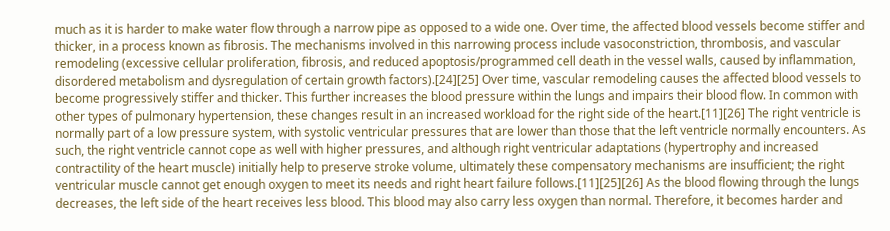much as it is harder to make water flow through a narrow pipe as opposed to a wide one. Over time, the affected blood vessels become stiffer and thicker, in a process known as fibrosis. The mechanisms involved in this narrowing process include vasoconstriction, thrombosis, and vascular remodeling (excessive cellular proliferation, fibrosis, and reduced apoptosis/programmed cell death in the vessel walls, caused by inflammation, disordered metabolism and dysregulation of certain growth factors).[24][25] Over time, vascular remodeling causes the affected blood vessels to become progressively stiffer and thicker. This further increases the blood pressure within the lungs and impairs their blood flow. In common with other types of pulmonary hypertension, these changes result in an increased workload for the right side of the heart.[11][26] The right ventricle is normally part of a low pressure system, with systolic ventricular pressures that are lower than those that the left ventricle normally encounters. As such, the right ventricle cannot cope as well with higher pressures, and although right ventricular adaptations (hypertrophy and increased contractility of the heart muscle) initially help to preserve stroke volume, ultimately these compensatory mechanisms are insufficient; the right ventricular muscle cannot get enough oxygen to meet its needs and right heart failure follows.[11][25][26] As the blood flowing through the lungs decreases, the left side of the heart receives less blood. This blood may also carry less oxygen than normal. Therefore, it becomes harder and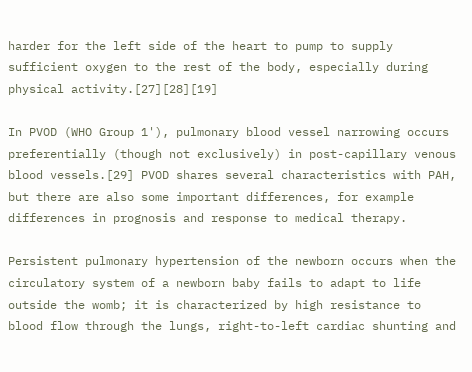harder for the left side of the heart to pump to supply sufficient oxygen to the rest of the body, especially during physical activity.[27][28][19]

In PVOD (WHO Group 1'), pulmonary blood vessel narrowing occurs preferentially (though not exclusively) in post-capillary venous blood vessels.[29] PVOD shares several characteristics with PAH, but there are also some important differences, for example differences in prognosis and response to medical therapy.

Persistent pulmonary hypertension of the newborn occurs when the circulatory system of a newborn baby fails to adapt to life outside the womb; it is characterized by high resistance to blood flow through the lungs, right-to-left cardiac shunting and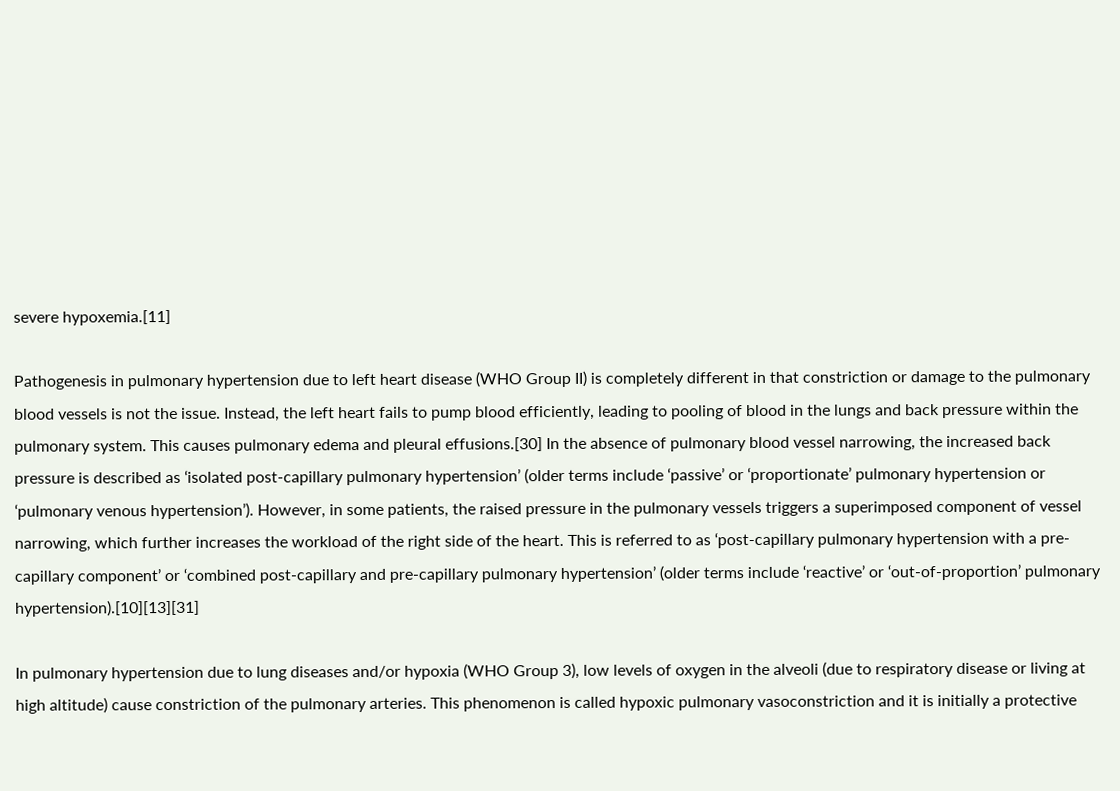severe hypoxemia.[11]

Pathogenesis in pulmonary hypertension due to left heart disease (WHO Group II) is completely different in that constriction or damage to the pulmonary blood vessels is not the issue. Instead, the left heart fails to pump blood efficiently, leading to pooling of blood in the lungs and back pressure within the pulmonary system. This causes pulmonary edema and pleural effusions.[30] In the absence of pulmonary blood vessel narrowing, the increased back pressure is described as ‘isolated post-capillary pulmonary hypertension’ (older terms include ‘passive’ or ‘proportionate’ pulmonary hypertension or ‘pulmonary venous hypertension’). However, in some patients, the raised pressure in the pulmonary vessels triggers a superimposed component of vessel narrowing, which further increases the workload of the right side of the heart. This is referred to as ‘post-capillary pulmonary hypertension with a pre-capillary component’ or ‘combined post-capillary and pre-capillary pulmonary hypertension’ (older terms include ‘reactive’ or ‘out-of-proportion’ pulmonary hypertension).[10][13][31]

In pulmonary hypertension due to lung diseases and/or hypoxia (WHO Group 3), low levels of oxygen in the alveoli (due to respiratory disease or living at high altitude) cause constriction of the pulmonary arteries. This phenomenon is called hypoxic pulmonary vasoconstriction and it is initially a protective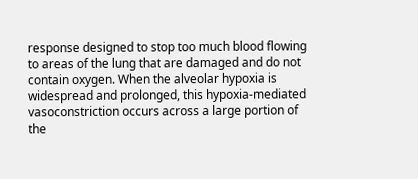response designed to stop too much blood flowing to areas of the lung that are damaged and do not contain oxygen. When the alveolar hypoxia is widespread and prolonged, this hypoxia-mediated vasoconstriction occurs across a large portion of the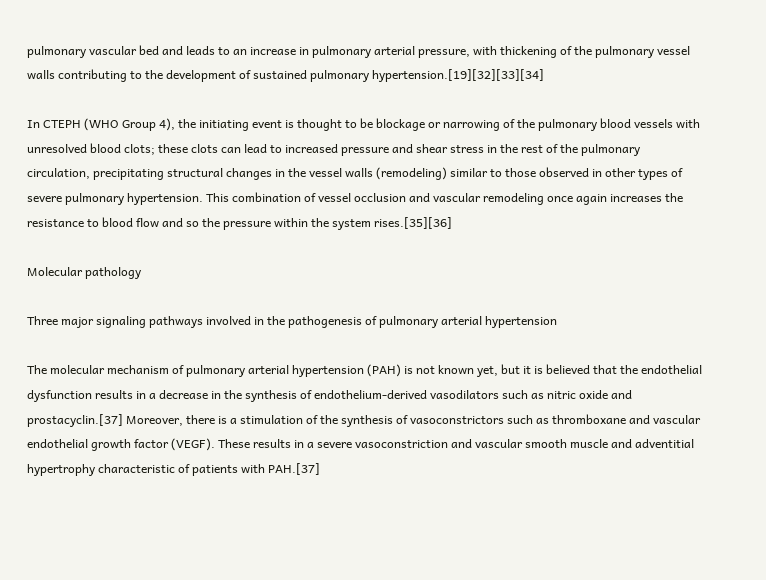pulmonary vascular bed and leads to an increase in pulmonary arterial pressure, with thickening of the pulmonary vessel walls contributing to the development of sustained pulmonary hypertension.[19][32][33][34]

In CTEPH (WHO Group 4), the initiating event is thought to be blockage or narrowing of the pulmonary blood vessels with unresolved blood clots; these clots can lead to increased pressure and shear stress in the rest of the pulmonary circulation, precipitating structural changes in the vessel walls (remodeling) similar to those observed in other types of severe pulmonary hypertension. This combination of vessel occlusion and vascular remodeling once again increases the resistance to blood flow and so the pressure within the system rises.[35][36]

Molecular pathology

Three major signaling pathways involved in the pathogenesis of pulmonary arterial hypertension

The molecular mechanism of pulmonary arterial hypertension (PAH) is not known yet, but it is believed that the endothelial dysfunction results in a decrease in the synthesis of endothelium-derived vasodilators such as nitric oxide and prostacyclin.[37] Moreover, there is a stimulation of the synthesis of vasoconstrictors such as thromboxane and vascular endothelial growth factor (VEGF). These results in a severe vasoconstriction and vascular smooth muscle and adventitial hypertrophy characteristic of patients with PAH.[37]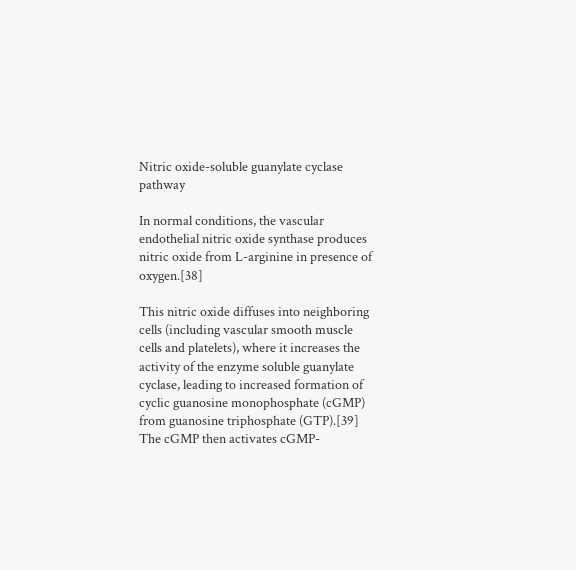Nitric oxide-soluble guanylate cyclase pathway

In normal conditions, the vascular endothelial nitric oxide synthase produces nitric oxide from L-arginine in presence of oxygen.[38]

This nitric oxide diffuses into neighboring cells (including vascular smooth muscle cells and platelets), where it increases the activity of the enzyme soluble guanylate cyclase, leading to increased formation of cyclic guanosine monophosphate (cGMP) from guanosine triphosphate (GTP).[39] The cGMP then activates cGMP-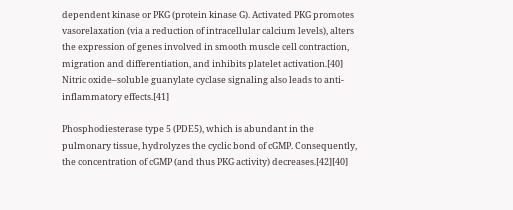dependent kinase or PKG (protein kinase G). Activated PKG promotes vasorelaxation (via a reduction of intracellular calcium levels), alters the expression of genes involved in smooth muscle cell contraction, migration and differentiation, and inhibits platelet activation.[40] Nitric oxide–soluble guanylate cyclase signaling also leads to anti-inflammatory effects.[41]

Phosphodiesterase type 5 (PDE5), which is abundant in the pulmonary tissue, hydrolyzes the cyclic bond of cGMP. Consequently, the concentration of cGMP (and thus PKG activity) decreases.[42][40]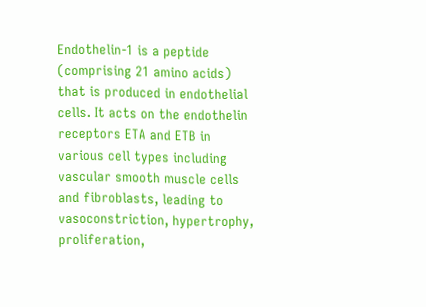Endothelin-1 is a peptide (comprising 21 amino acids) that is produced in endothelial cells. It acts on the endothelin receptors ETA and ETB in various cell types including vascular smooth muscle cells and fibroblasts, leading to vasoconstriction, hypertrophy, proliferation,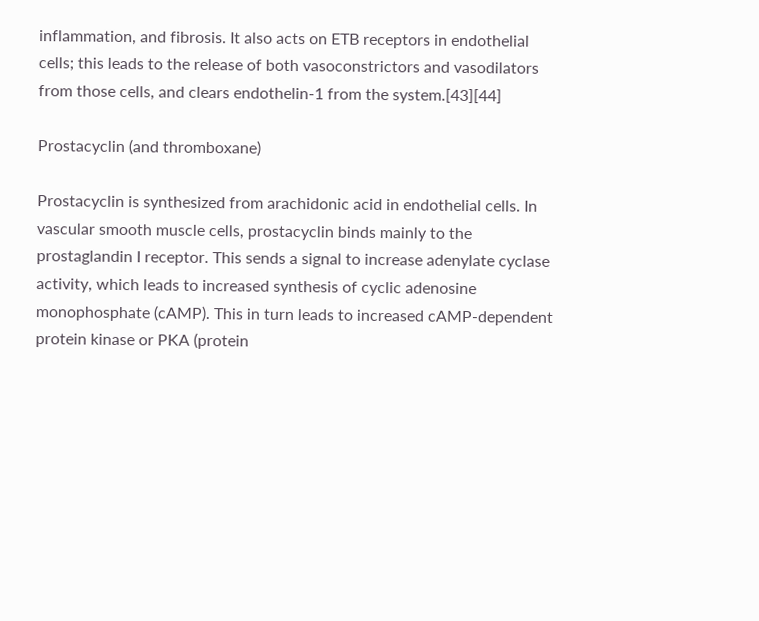inflammation, and fibrosis. It also acts on ETB receptors in endothelial cells; this leads to the release of both vasoconstrictors and vasodilators from those cells, and clears endothelin-1 from the system.[43][44]

Prostacyclin (and thromboxane)

Prostacyclin is synthesized from arachidonic acid in endothelial cells. In vascular smooth muscle cells, prostacyclin binds mainly to the prostaglandin I receptor. This sends a signal to increase adenylate cyclase activity, which leads to increased synthesis of cyclic adenosine monophosphate (cAMP). This in turn leads to increased cAMP-dependent protein kinase or PKA (protein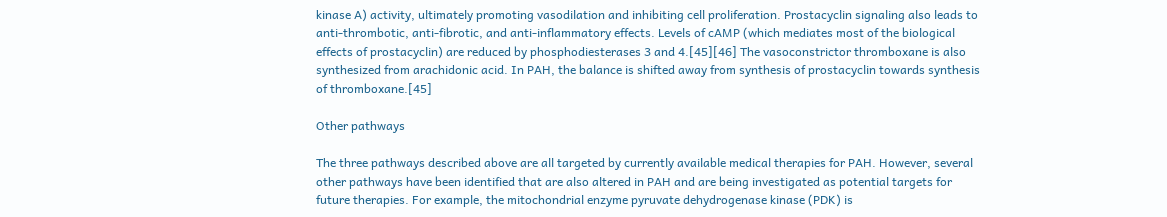kinase A) activity, ultimately promoting vasodilation and inhibiting cell proliferation. Prostacyclin signaling also leads to anti-thrombotic, anti-fibrotic, and anti-inflammatory effects. Levels of cAMP (which mediates most of the biological effects of prostacyclin) are reduced by phosphodiesterases 3 and 4.[45][46] The vasoconstrictor thromboxane is also synthesized from arachidonic acid. In PAH, the balance is shifted away from synthesis of prostacyclin towards synthesis of thromboxane.[45]

Other pathways

The three pathways described above are all targeted by currently available medical therapies for PAH. However, several other pathways have been identified that are also altered in PAH and are being investigated as potential targets for future therapies. For example, the mitochondrial enzyme pyruvate dehydrogenase kinase (PDK) is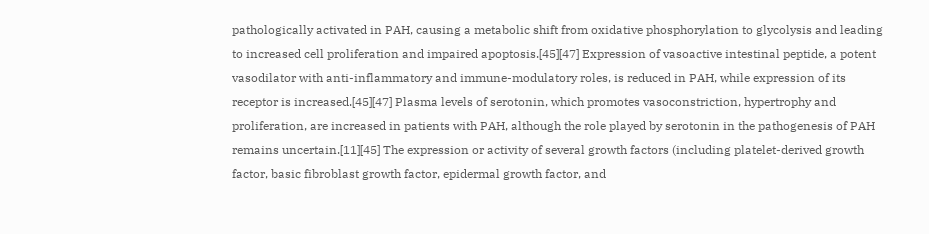pathologically activated in PAH, causing a metabolic shift from oxidative phosphorylation to glycolysis and leading to increased cell proliferation and impaired apoptosis.[45][47] Expression of vasoactive intestinal peptide, a potent vasodilator with anti-inflammatory and immune-modulatory roles, is reduced in PAH, while expression of its receptor is increased.[45][47] Plasma levels of serotonin, which promotes vasoconstriction, hypertrophy and proliferation, are increased in patients with PAH, although the role played by serotonin in the pathogenesis of PAH remains uncertain.[11][45] The expression or activity of several growth factors (including platelet-derived growth factor, basic fibroblast growth factor, epidermal growth factor, and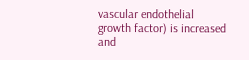vascular endothelial growth factor) is increased and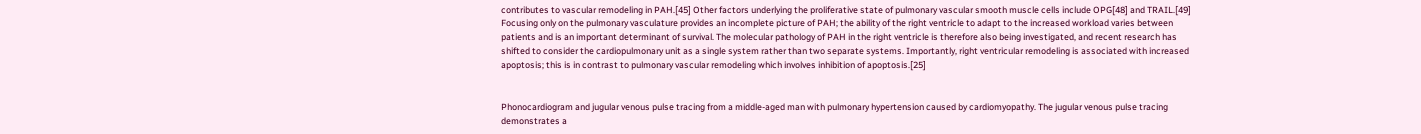contributes to vascular remodeling in PAH.[45] Other factors underlying the proliferative state of pulmonary vascular smooth muscle cells include OPG[48] and TRAIL.[49] Focusing only on the pulmonary vasculature provides an incomplete picture of PAH; the ability of the right ventricle to adapt to the increased workload varies between patients and is an important determinant of survival. The molecular pathology of PAH in the right ventricle is therefore also being investigated, and recent research has shifted to consider the cardiopulmonary unit as a single system rather than two separate systems. Importantly, right ventricular remodeling is associated with increased apoptosis; this is in contrast to pulmonary vascular remodeling which involves inhibition of apoptosis.[25]


Phonocardiogram and jugular venous pulse tracing from a middle-aged man with pulmonary hypertension caused by cardiomyopathy. The jugular venous pulse tracing demonstrates a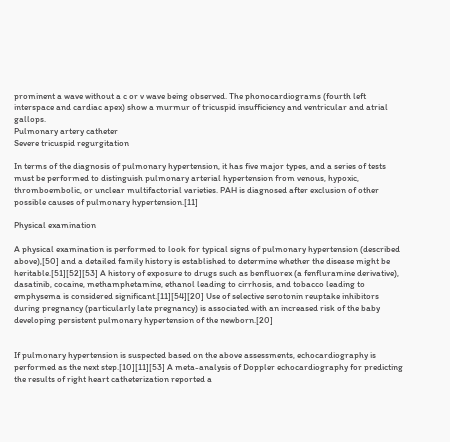prominent a wave without a c or v wave being observed. The phonocardiograms (fourth left interspace and cardiac apex) show a murmur of tricuspid insufficiency and ventricular and atrial gallops.
Pulmonary artery catheter
Severe tricuspid regurgitation

In terms of the diagnosis of pulmonary hypertension, it has five major types, and a series of tests must be performed to distinguish pulmonary arterial hypertension from venous, hypoxic, thromboembolic, or unclear multifactorial varieties. PAH is diagnosed after exclusion of other possible causes of pulmonary hypertension.[11]

Physical examination

A physical examination is performed to look for typical signs of pulmonary hypertension (described above),[50] and a detailed family history is established to determine whether the disease might be heritable.[51][52][53] A history of exposure to drugs such as benfluorex (a fenfluramine derivative), dasatinib, cocaine, methamphetamine, ethanol leading to cirrhosis, and tobacco leading to emphysema is considered significant.[11][54][20] Use of selective serotonin reuptake inhibitors during pregnancy (particularly late pregnancy) is associated with an increased risk of the baby developing persistent pulmonary hypertension of the newborn.[20]


If pulmonary hypertension is suspected based on the above assessments, echocardiography is performed as the next step.[10][11][53] A meta-analysis of Doppler echocardiography for predicting the results of right heart catheterization reported a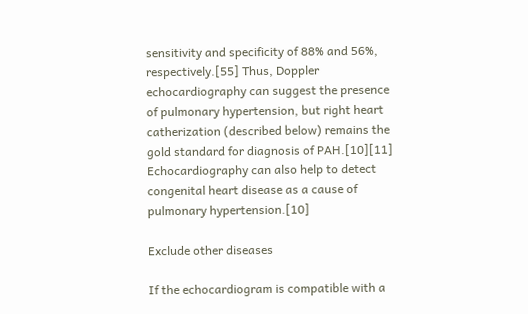sensitivity and specificity of 88% and 56%, respectively.[55] Thus, Doppler echocardiography can suggest the presence of pulmonary hypertension, but right heart catherization (described below) remains the gold standard for diagnosis of PAH.[10][11] Echocardiography can also help to detect congenital heart disease as a cause of pulmonary hypertension.[10]

Exclude other diseases

If the echocardiogram is compatible with a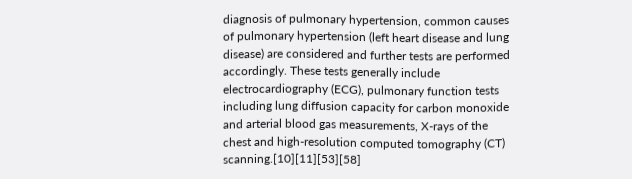diagnosis of pulmonary hypertension, common causes of pulmonary hypertension (left heart disease and lung disease) are considered and further tests are performed accordingly. These tests generally include electrocardiography (ECG), pulmonary function tests including lung diffusion capacity for carbon monoxide and arterial blood gas measurements, X-rays of the chest and high-resolution computed tomography (CT) scanning.[10][11][53][58]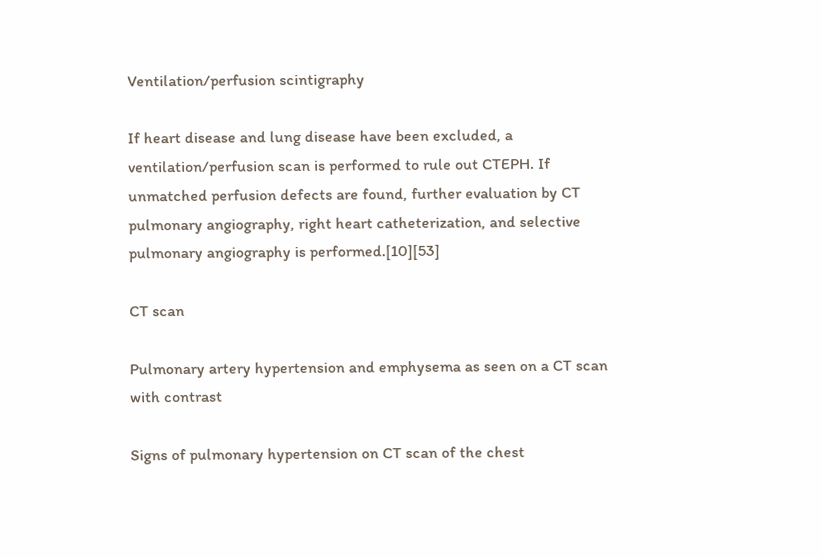Ventilation/perfusion scintigraphy

If heart disease and lung disease have been excluded, a ventilation/perfusion scan is performed to rule out CTEPH. If unmatched perfusion defects are found, further evaluation by CT pulmonary angiography, right heart catheterization, and selective pulmonary angiography is performed.[10][53]

CT scan

Pulmonary artery hypertension and emphysema as seen on a CT scan with contrast

Signs of pulmonary hypertension on CT scan of the chest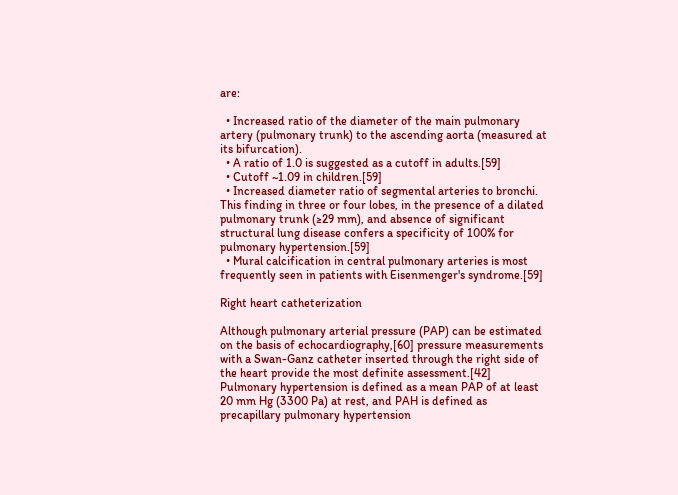are:

  • Increased ratio of the diameter of the main pulmonary artery (pulmonary trunk) to the ascending aorta (measured at its bifurcation).
  • A ratio of 1.0 is suggested as a cutoff in adults.[59]
  • Cutoff ~1.09 in children.[59]
  • Increased diameter ratio of segmental arteries to bronchi. This finding in three or four lobes, in the presence of a dilated pulmonary trunk (≥29 mm), and absence of significant structural lung disease confers a specificity of 100% for pulmonary hypertension.[59]
  • Mural calcification in central pulmonary arteries is most frequently seen in patients with Eisenmenger's syndrome.[59]

Right heart catheterization

Although pulmonary arterial pressure (PAP) can be estimated on the basis of echocardiography,[60] pressure measurements with a Swan-Ganz catheter inserted through the right side of the heart provide the most definite assessment.[42] Pulmonary hypertension is defined as a mean PAP of at least 20 mm Hg (3300 Pa) at rest, and PAH is defined as precapillary pulmonary hypertension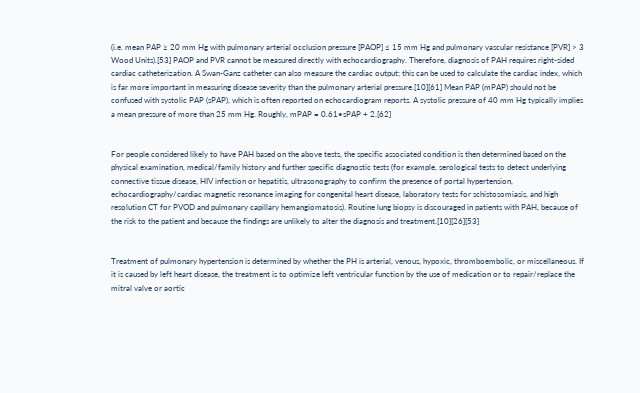(i.e. mean PAP ≥ 20 mm Hg with pulmonary arterial occlusion pressure [PAOP] ≤ 15 mm Hg and pulmonary vascular resistance [PVR] > 3 Wood Units).[53] PAOP and PVR cannot be measured directly with echocardiography. Therefore, diagnosis of PAH requires right-sided cardiac catheterization. A Swan-Ganz catheter can also measure the cardiac output; this can be used to calculate the cardiac index, which is far more important in measuring disease severity than the pulmonary arterial pressure.[10][61] Mean PAP (mPAP) should not be confused with systolic PAP (sPAP), which is often reported on echocardiogram reports. A systolic pressure of 40 mm Hg typically implies a mean pressure of more than 25 mm Hg. Roughly, mPAP = 0.61•sPAP + 2.[62]


For people considered likely to have PAH based on the above tests, the specific associated condition is then determined based on the physical examination, medical/family history and further specific diagnostic tests (for example, serological tests to detect underlying connective tissue disease, HIV infection or hepatitis, ultrasonography to confirm the presence of portal hypertension, echocardiography/cardiac magnetic resonance imaging for congenital heart disease, laboratory tests for schistosomiasis, and high resolution CT for PVOD and pulmonary capillary hemangiomatosis). Routine lung biopsy is discouraged in patients with PAH, because of the risk to the patient and because the findings are unlikely to alter the diagnosis and treatment.[10][26][53]


Treatment of pulmonary hypertension is determined by whether the PH is arterial, venous, hypoxic, thromboembolic, or miscellaneous. If it is caused by left heart disease, the treatment is to optimize left ventricular function by the use of medication or to repair/replace the mitral valve or aortic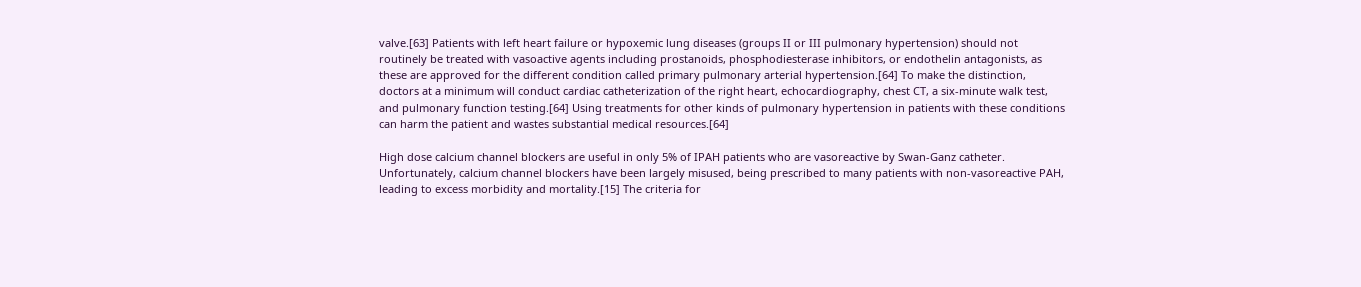valve.[63] Patients with left heart failure or hypoxemic lung diseases (groups II or III pulmonary hypertension) should not routinely be treated with vasoactive agents including prostanoids, phosphodiesterase inhibitors, or endothelin antagonists, as these are approved for the different condition called primary pulmonary arterial hypertension.[64] To make the distinction, doctors at a minimum will conduct cardiac catheterization of the right heart, echocardiography, chest CT, a six-minute walk test, and pulmonary function testing.[64] Using treatments for other kinds of pulmonary hypertension in patients with these conditions can harm the patient and wastes substantial medical resources.[64]

High dose calcium channel blockers are useful in only 5% of IPAH patients who are vasoreactive by Swan-Ganz catheter. Unfortunately, calcium channel blockers have been largely misused, being prescribed to many patients with non-vasoreactive PAH, leading to excess morbidity and mortality.[15] The criteria for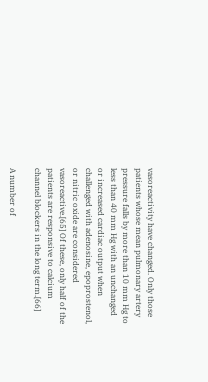vasoreactivity have changed. Only those patients whose mean pulmonary artery pressure falls by more than 10 mm Hg to less than 40 mm Hg with an unchanged or increased cardiac output when challenged with adenosine, epoprostenol, or nitric oxide are considered vasoreactive.[65] Of these, only half of the patients are responsive to calcium channel blockers in the long term.[66]

A number of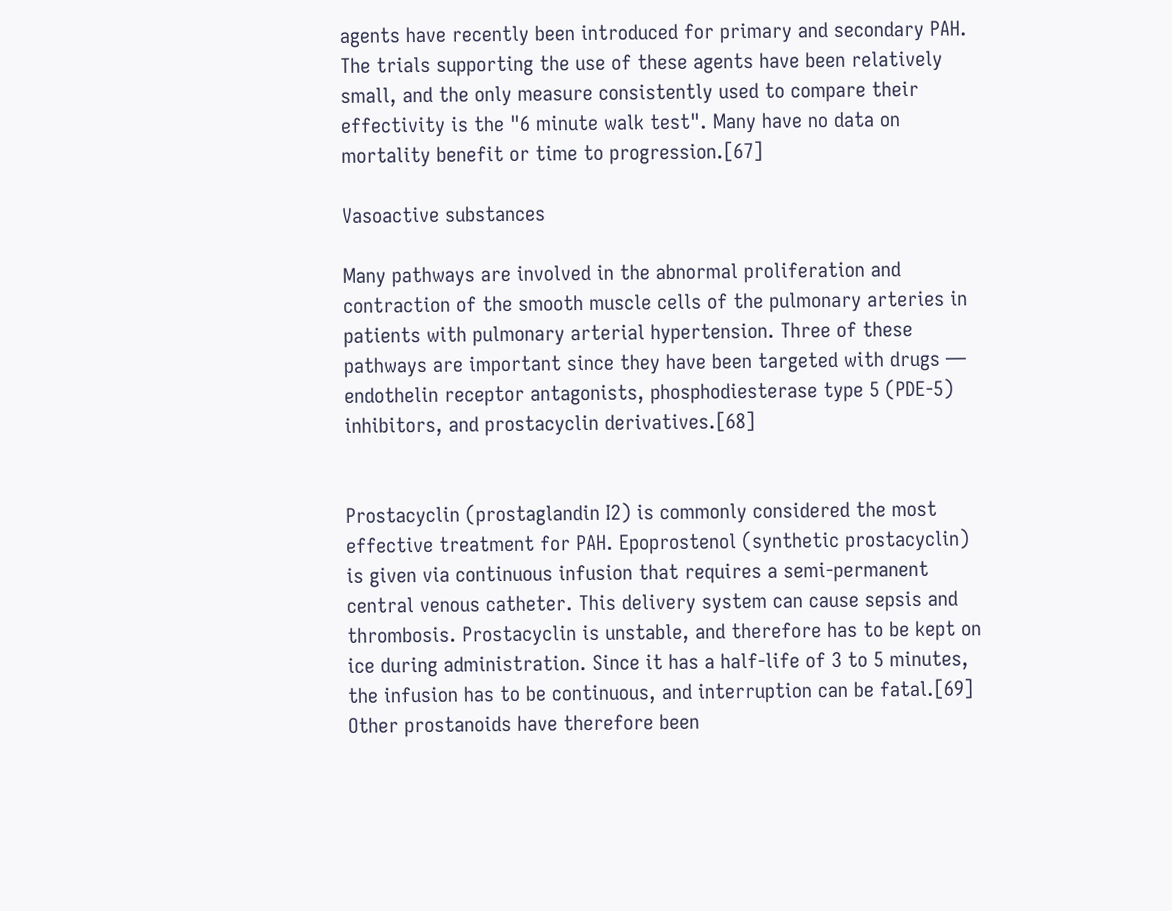agents have recently been introduced for primary and secondary PAH. The trials supporting the use of these agents have been relatively small, and the only measure consistently used to compare their effectivity is the "6 minute walk test". Many have no data on mortality benefit or time to progression.[67]

Vasoactive substances

Many pathways are involved in the abnormal proliferation and contraction of the smooth muscle cells of the pulmonary arteries in patients with pulmonary arterial hypertension. Three of these pathways are important since they have been targeted with drugs — endothelin receptor antagonists, phosphodiesterase type 5 (PDE-5) inhibitors, and prostacyclin derivatives.[68]


Prostacyclin (prostaglandin I2) is commonly considered the most effective treatment for PAH. Epoprostenol (synthetic prostacyclin) is given via continuous infusion that requires a semi-permanent central venous catheter. This delivery system can cause sepsis and thrombosis. Prostacyclin is unstable, and therefore has to be kept on ice during administration. Since it has a half-life of 3 to 5 minutes, the infusion has to be continuous, and interruption can be fatal.[69] Other prostanoids have therefore been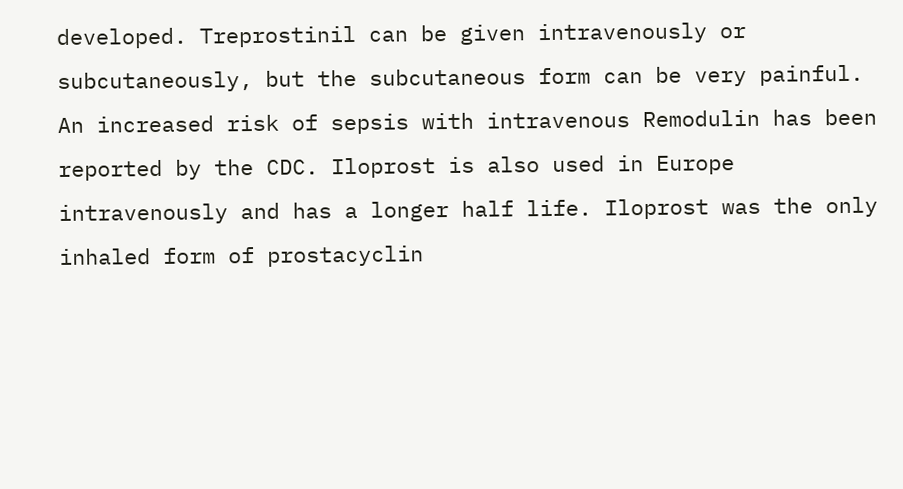developed. Treprostinil can be given intravenously or subcutaneously, but the subcutaneous form can be very painful. An increased risk of sepsis with intravenous Remodulin has been reported by the CDC. Iloprost is also used in Europe intravenously and has a longer half life. Iloprost was the only inhaled form of prostacyclin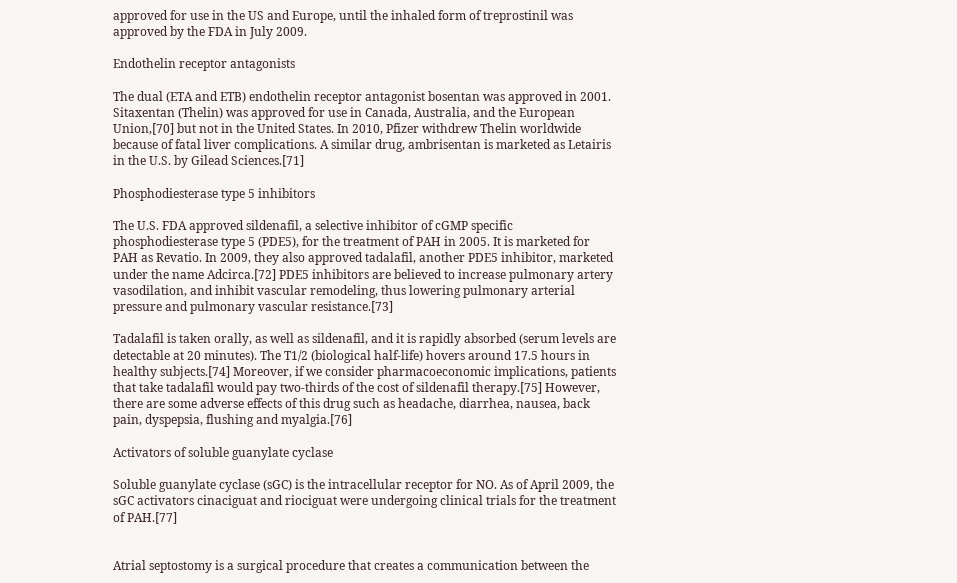approved for use in the US and Europe, until the inhaled form of treprostinil was approved by the FDA in July 2009.

Endothelin receptor antagonists

The dual (ETA and ETB) endothelin receptor antagonist bosentan was approved in 2001. Sitaxentan (Thelin) was approved for use in Canada, Australia, and the European Union,[70] but not in the United States. In 2010, Pfizer withdrew Thelin worldwide because of fatal liver complications. A similar drug, ambrisentan is marketed as Letairis in the U.S. by Gilead Sciences.[71]

Phosphodiesterase type 5 inhibitors

The U.S. FDA approved sildenafil, a selective inhibitor of cGMP specific phosphodiesterase type 5 (PDE5), for the treatment of PAH in 2005. It is marketed for PAH as Revatio. In 2009, they also approved tadalafil, another PDE5 inhibitor, marketed under the name Adcirca.[72] PDE5 inhibitors are believed to increase pulmonary artery vasodilation, and inhibit vascular remodeling, thus lowering pulmonary arterial pressure and pulmonary vascular resistance.[73]

Tadalafil is taken orally, as well as sildenafil, and it is rapidly absorbed (serum levels are detectable at 20 minutes). The T1/2 (biological half-life) hovers around 17.5 hours in healthy subjects.[74] Moreover, if we consider pharmacoeconomic implications, patients that take tadalafil would pay two-thirds of the cost of sildenafil therapy.[75] However, there are some adverse effects of this drug such as headache, diarrhea, nausea, back pain, dyspepsia, flushing and myalgia.[76]

Activators of soluble guanylate cyclase

Soluble guanylate cyclase (sGC) is the intracellular receptor for NO. As of April 2009, the sGC activators cinaciguat and riociguat were undergoing clinical trials for the treatment of PAH.[77]


Atrial septostomy is a surgical procedure that creates a communication between the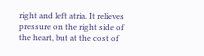right and left atria. It relieves pressure on the right side of the heart, but at the cost of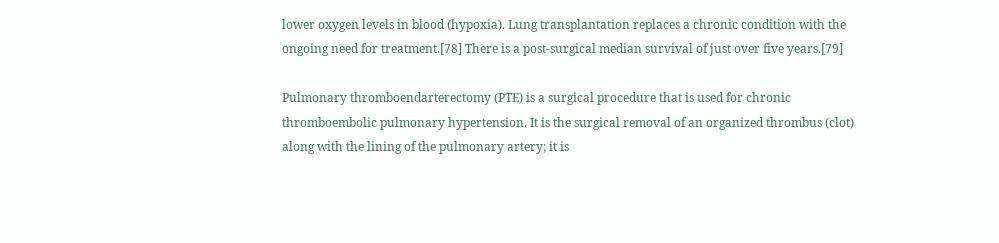lower oxygen levels in blood (hypoxia). Lung transplantation replaces a chronic condition with the ongoing need for treatment.[78] There is a post-surgical median survival of just over five years.[79]

Pulmonary thromboendarterectomy (PTE) is a surgical procedure that is used for chronic thromboembolic pulmonary hypertension. It is the surgical removal of an organized thrombus (clot) along with the lining of the pulmonary artery; it is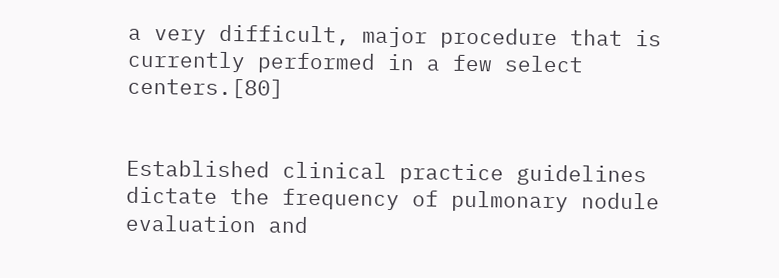a very difficult, major procedure that is currently performed in a few select centers.[80]


Established clinical practice guidelines dictate the frequency of pulmonary nodule evaluation and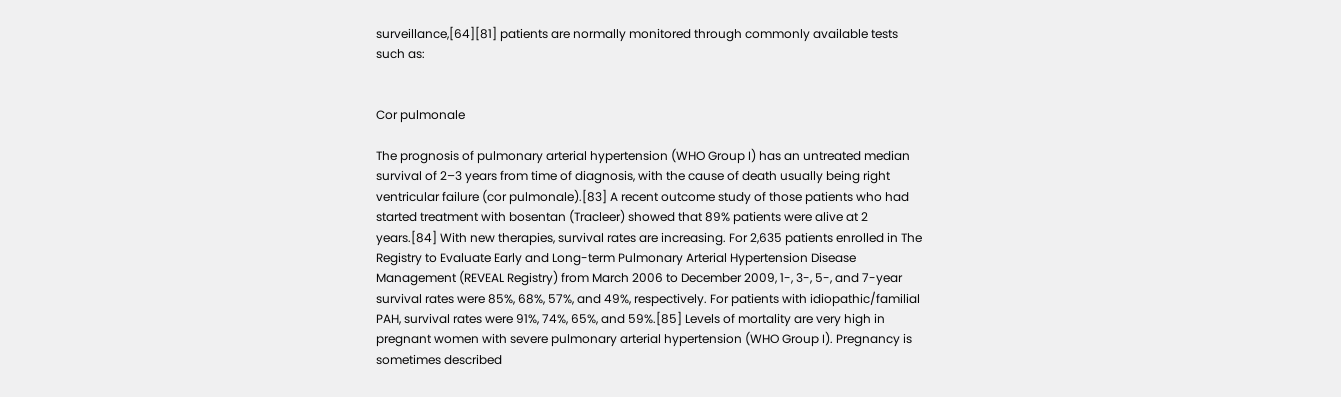surveillance,[64][81] patients are normally monitored through commonly available tests such as:


Cor pulmonale

The prognosis of pulmonary arterial hypertension (WHO Group I) has an untreated median survival of 2–3 years from time of diagnosis, with the cause of death usually being right ventricular failure (cor pulmonale).[83] A recent outcome study of those patients who had started treatment with bosentan (Tracleer) showed that 89% patients were alive at 2 years.[84] With new therapies, survival rates are increasing. For 2,635 patients enrolled in The Registry to Evaluate Early and Long-term Pulmonary Arterial Hypertension Disease Management (REVEAL Registry) from March 2006 to December 2009, 1-, 3-, 5-, and 7-year survival rates were 85%, 68%, 57%, and 49%, respectively. For patients with idiopathic/familial PAH, survival rates were 91%, 74%, 65%, and 59%.[85] Levels of mortality are very high in pregnant women with severe pulmonary arterial hypertension (WHO Group I). Pregnancy is sometimes described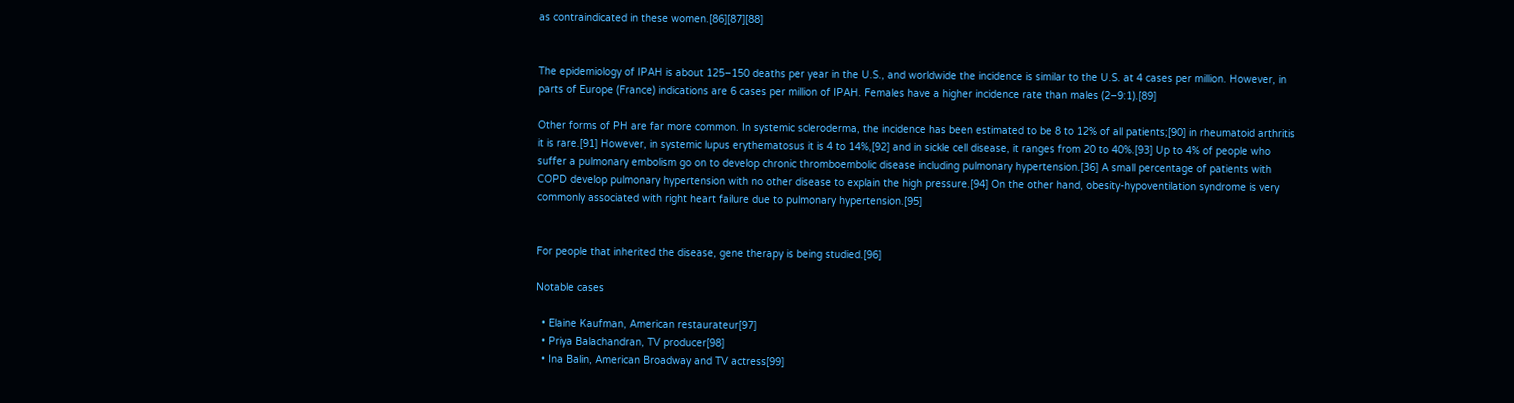as contraindicated in these women.[86][87][88]


The epidemiology of IPAH is about 125–150 deaths per year in the U.S., and worldwide the incidence is similar to the U.S. at 4 cases per million. However, in parts of Europe (France) indications are 6 cases per million of IPAH. Females have a higher incidence rate than males (2–9:1).[89]

Other forms of PH are far more common. In systemic scleroderma, the incidence has been estimated to be 8 to 12% of all patients;[90] in rheumatoid arthritis it is rare.[91] However, in systemic lupus erythematosus it is 4 to 14%,[92] and in sickle cell disease, it ranges from 20 to 40%.[93] Up to 4% of people who suffer a pulmonary embolism go on to develop chronic thromboembolic disease including pulmonary hypertension.[36] A small percentage of patients with COPD develop pulmonary hypertension with no other disease to explain the high pressure.[94] On the other hand, obesity-hypoventilation syndrome is very commonly associated with right heart failure due to pulmonary hypertension.[95]


For people that inherited the disease, gene therapy is being studied.[96]

Notable cases

  • Elaine Kaufman, American restaurateur[97]
  • Priya Balachandran, TV producer[98]
  • Ina Balin, American Broadway and TV actress[99]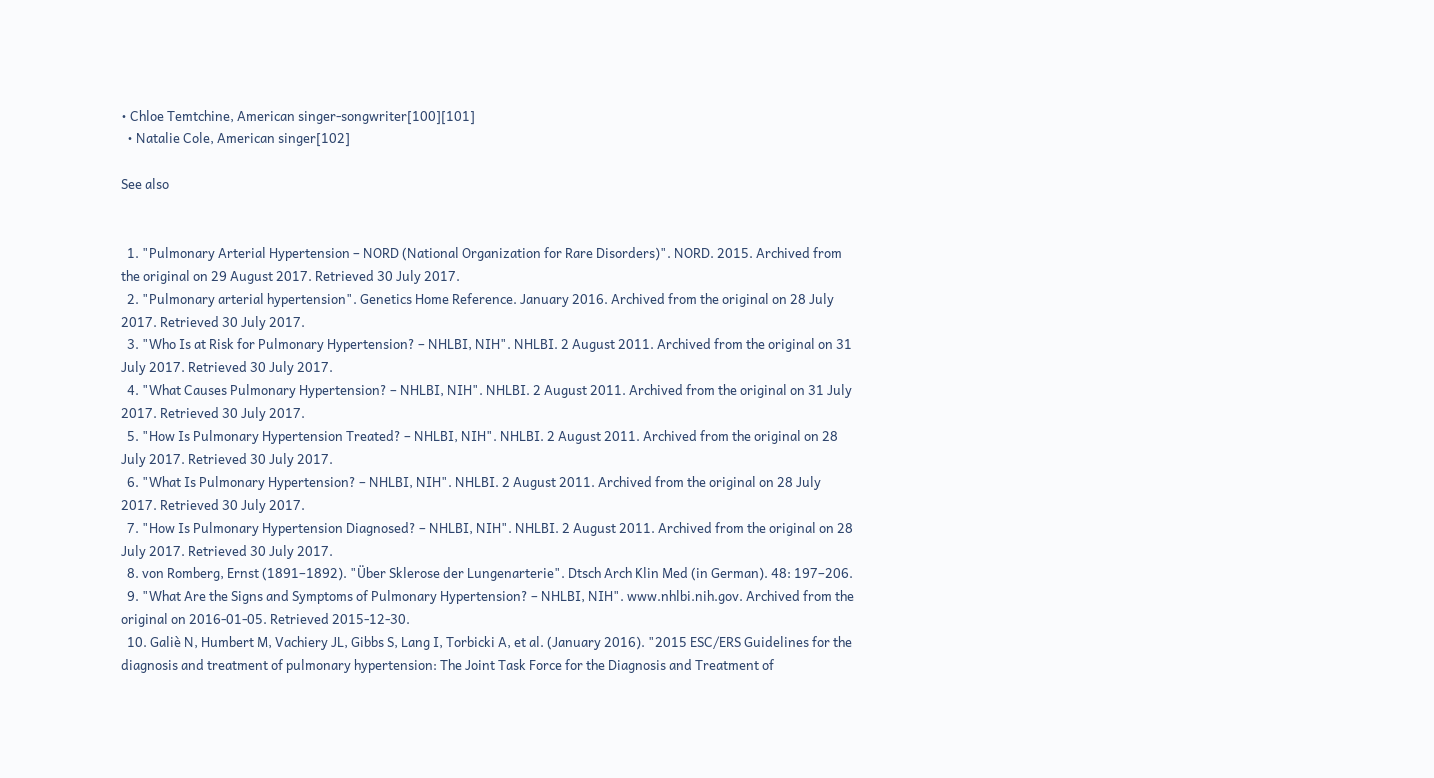• Chloe Temtchine, American singer-songwriter[100][101]
  • Natalie Cole, American singer[102]

See also


  1. "Pulmonary Arterial Hypertension – NORD (National Organization for Rare Disorders)". NORD. 2015. Archived from the original on 29 August 2017. Retrieved 30 July 2017.
  2. "Pulmonary arterial hypertension". Genetics Home Reference. January 2016. Archived from the original on 28 July 2017. Retrieved 30 July 2017.
  3. "Who Is at Risk for Pulmonary Hypertension? – NHLBI, NIH". NHLBI. 2 August 2011. Archived from the original on 31 July 2017. Retrieved 30 July 2017.
  4. "What Causes Pulmonary Hypertension? – NHLBI, NIH". NHLBI. 2 August 2011. Archived from the original on 31 July 2017. Retrieved 30 July 2017.
  5. "How Is Pulmonary Hypertension Treated? – NHLBI, NIH". NHLBI. 2 August 2011. Archived from the original on 28 July 2017. Retrieved 30 July 2017.
  6. "What Is Pulmonary Hypertension? – NHLBI, NIH". NHLBI. 2 August 2011. Archived from the original on 28 July 2017. Retrieved 30 July 2017.
  7. "How Is Pulmonary Hypertension Diagnosed? – NHLBI, NIH". NHLBI. 2 August 2011. Archived from the original on 28 July 2017. Retrieved 30 July 2017.
  8. von Romberg, Ernst (1891–1892). "Über Sklerose der Lungenarterie". Dtsch Arch Klin Med (in German). 48: 197–206.
  9. "What Are the Signs and Symptoms of Pulmonary Hypertension? – NHLBI, NIH". www.nhlbi.nih.gov. Archived from the original on 2016-01-05. Retrieved 2015-12-30.
  10. Galiè N, Humbert M, Vachiery JL, Gibbs S, Lang I, Torbicki A, et al. (January 2016). "2015 ESC/ERS Guidelines for the diagnosis and treatment of pulmonary hypertension: The Joint Task Force for the Diagnosis and Treatment of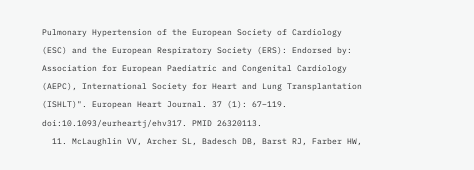Pulmonary Hypertension of the European Society of Cardiology (ESC) and the European Respiratory Society (ERS): Endorsed by: Association for European Paediatric and Congenital Cardiology (AEPC), International Society for Heart and Lung Transplantation (ISHLT)". European Heart Journal. 37 (1): 67–119. doi:10.1093/eurheartj/ehv317. PMID 26320113.
  11. McLaughlin VV, Archer SL, Badesch DB, Barst RJ, Farber HW,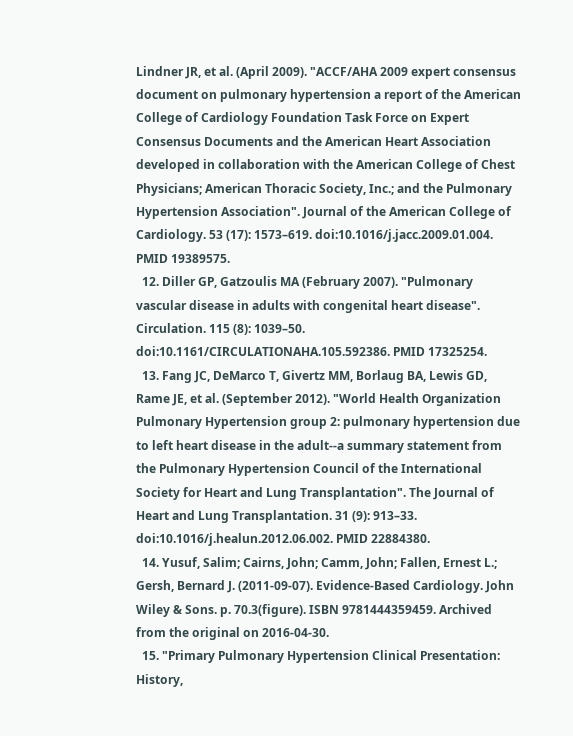Lindner JR, et al. (April 2009). "ACCF/AHA 2009 expert consensus document on pulmonary hypertension a report of the American College of Cardiology Foundation Task Force on Expert Consensus Documents and the American Heart Association developed in collaboration with the American College of Chest Physicians; American Thoracic Society, Inc.; and the Pulmonary Hypertension Association". Journal of the American College of Cardiology. 53 (17): 1573–619. doi:10.1016/j.jacc.2009.01.004. PMID 19389575.
  12. Diller GP, Gatzoulis MA (February 2007). "Pulmonary vascular disease in adults with congenital heart disease". Circulation. 115 (8): 1039–50. doi:10.1161/CIRCULATIONAHA.105.592386. PMID 17325254.
  13. Fang JC, DeMarco T, Givertz MM, Borlaug BA, Lewis GD, Rame JE, et al. (September 2012). "World Health Organization Pulmonary Hypertension group 2: pulmonary hypertension due to left heart disease in the adult--a summary statement from the Pulmonary Hypertension Council of the International Society for Heart and Lung Transplantation". The Journal of Heart and Lung Transplantation. 31 (9): 913–33. doi:10.1016/j.healun.2012.06.002. PMID 22884380.
  14. Yusuf, Salim; Cairns, John; Camm, John; Fallen, Ernest L.; Gersh, Bernard J. (2011-09-07). Evidence-Based Cardiology. John Wiley & Sons. p. 70.3(figure). ISBN 9781444359459. Archived from the original on 2016-04-30.
  15. "Primary Pulmonary Hypertension Clinical Presentation: History,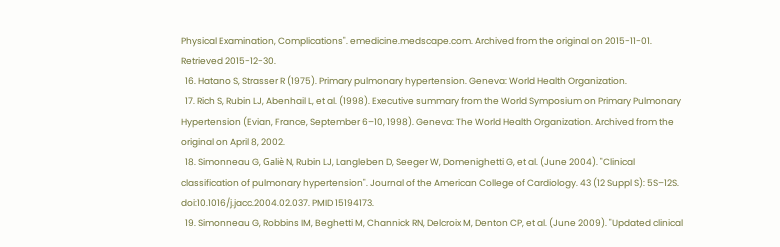Physical Examination, Complications". emedicine.medscape.com. Archived from the original on 2015-11-01. Retrieved 2015-12-30.
  16. Hatano S, Strasser R (1975). Primary pulmonary hypertension. Geneva: World Health Organization.
  17. Rich S, Rubin LJ, Abenhail L, et al. (1998). Executive summary from the World Symposium on Primary Pulmonary Hypertension (Evian, France, September 6–10, 1998). Geneva: The World Health Organization. Archived from the original on April 8, 2002.
  18. Simonneau G, Galiè N, Rubin LJ, Langleben D, Seeger W, Domenighetti G, et al. (June 2004). "Clinical classification of pulmonary hypertension". Journal of the American College of Cardiology. 43 (12 Suppl S): 5S–12S. doi:10.1016/j.jacc.2004.02.037. PMID 15194173.
  19. Simonneau G, Robbins IM, Beghetti M, Channick RN, Delcroix M, Denton CP, et al. (June 2009). "Updated clinical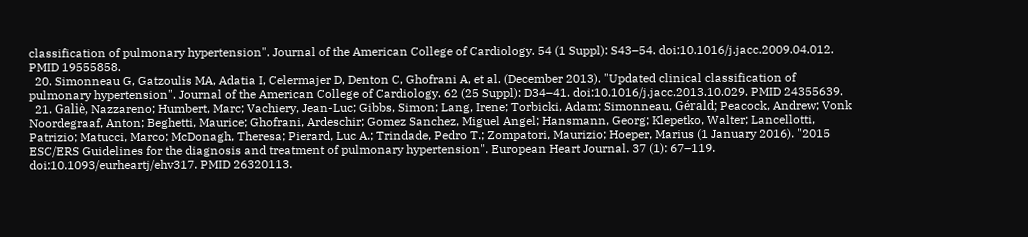classification of pulmonary hypertension". Journal of the American College of Cardiology. 54 (1 Suppl): S43–54. doi:10.1016/j.jacc.2009.04.012. PMID 19555858.
  20. Simonneau G, Gatzoulis MA, Adatia I, Celermajer D, Denton C, Ghofrani A, et al. (December 2013). "Updated clinical classification of pulmonary hypertension". Journal of the American College of Cardiology. 62 (25 Suppl): D34–41. doi:10.1016/j.jacc.2013.10.029. PMID 24355639.
  21. Galiè, Nazzareno; Humbert, Marc; Vachiery, Jean-Luc; Gibbs, Simon; Lang, Irene; Torbicki, Adam; Simonneau, Gérald; Peacock, Andrew; Vonk Noordegraaf, Anton; Beghetti, Maurice; Ghofrani, Ardeschir; Gomez Sanchez, Miguel Angel; Hansmann, Georg; Klepetko, Walter; Lancellotti, Patrizio; Matucci, Marco; McDonagh, Theresa; Pierard, Luc A.; Trindade, Pedro T.; Zompatori, Maurizio; Hoeper, Marius (1 January 2016). "2015 ESC/ERS Guidelines for the diagnosis and treatment of pulmonary hypertension". European Heart Journal. 37 (1): 67–119. doi:10.1093/eurheartj/ehv317. PMID 26320113.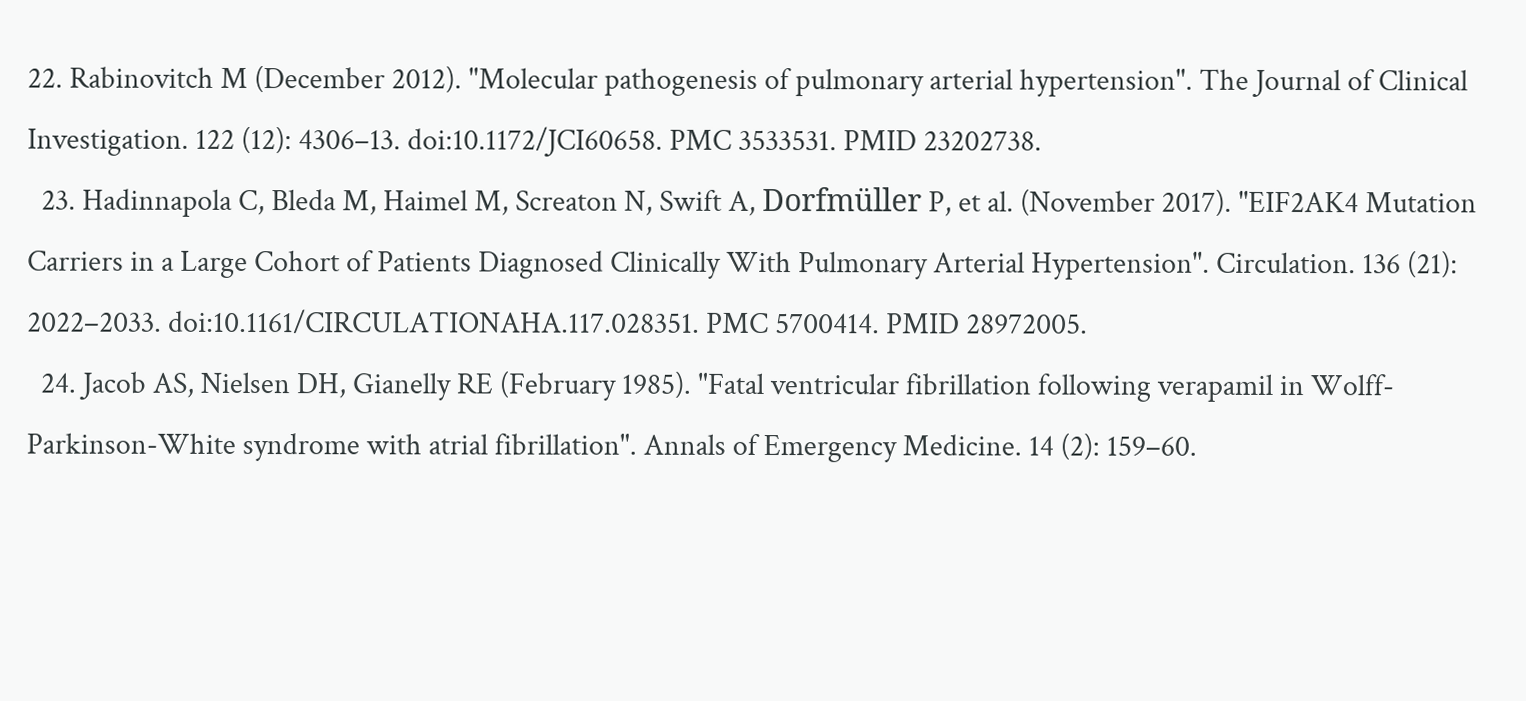22. Rabinovitch M (December 2012). "Molecular pathogenesis of pulmonary arterial hypertension". The Journal of Clinical Investigation. 122 (12): 4306–13. doi:10.1172/JCI60658. PMC 3533531. PMID 23202738.
  23. Hadinnapola C, Bleda M, Haimel M, Screaton N, Swift A, Dorfmüller P, et al. (November 2017). "EIF2AK4 Mutation Carriers in a Large Cohort of Patients Diagnosed Clinically With Pulmonary Arterial Hypertension". Circulation. 136 (21): 2022–2033. doi:10.1161/CIRCULATIONAHA.117.028351. PMC 5700414. PMID 28972005.
  24. Jacob AS, Nielsen DH, Gianelly RE (February 1985). "Fatal ventricular fibrillation following verapamil in Wolff-Parkinson-White syndrome with atrial fibrillation". Annals of Emergency Medicine. 14 (2): 159–60.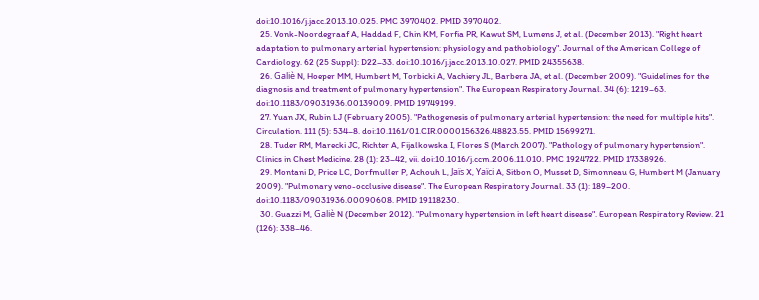doi:10.1016/j.jacc.2013.10.025. PMC 3970402. PMID 3970402.
  25. Vonk-Noordegraaf A, Haddad F, Chin KM, Forfia PR, Kawut SM, Lumens J, et al. (December 2013). "Right heart adaptation to pulmonary arterial hypertension: physiology and pathobiology". Journal of the American College of Cardiology. 62 (25 Suppl): D22–33. doi:10.1016/j.jacc.2013.10.027. PMID 24355638.
  26. Galiè N, Hoeper MM, Humbert M, Torbicki A, Vachiery JL, Barbera JA, et al. (December 2009). "Guidelines for the diagnosis and treatment of pulmonary hypertension". The European Respiratory Journal. 34 (6): 1219–63. doi:10.1183/09031936.00139009. PMID 19749199.
  27. Yuan JX, Rubin LJ (February 2005). "Pathogenesis of pulmonary arterial hypertension: the need for multiple hits". Circulation. 111 (5): 534–8. doi:10.1161/01.CIR.0000156326.48823.55. PMID 15699271.
  28. Tuder RM, Marecki JC, Richter A, Fijalkowska I, Flores S (March 2007). "Pathology of pulmonary hypertension". Clinics in Chest Medicine. 28 (1): 23–42, vii. doi:10.1016/j.ccm.2006.11.010. PMC 1924722. PMID 17338926.
  29. Montani D, Price LC, Dorfmuller P, Achouh L, Jaïs X, Yaïci A, Sitbon O, Musset D, Simonneau G, Humbert M (January 2009). "Pulmonary veno-occlusive disease". The European Respiratory Journal. 33 (1): 189–200. doi:10.1183/09031936.00090608. PMID 19118230.
  30. Guazzi M, Galiè N (December 2012). "Pulmonary hypertension in left heart disease". European Respiratory Review. 21 (126): 338–46.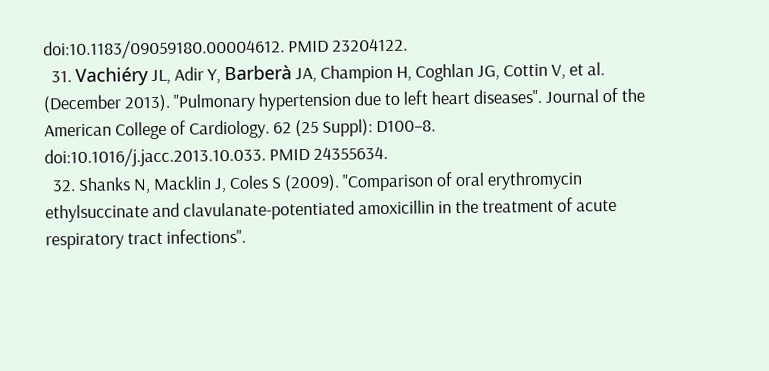doi:10.1183/09059180.00004612. PMID 23204122.
  31. Vachiéry JL, Adir Y, Barberà JA, Champion H, Coghlan JG, Cottin V, et al. (December 2013). "Pulmonary hypertension due to left heart diseases". Journal of the American College of Cardiology. 62 (25 Suppl): D100–8. doi:10.1016/j.jacc.2013.10.033. PMID 24355634.
  32. Shanks N, Macklin J, Coles S (2009). "Comparison of oral erythromycin ethylsuccinate and clavulanate-potentiated amoxicillin in the treatment of acute respiratory tract infections".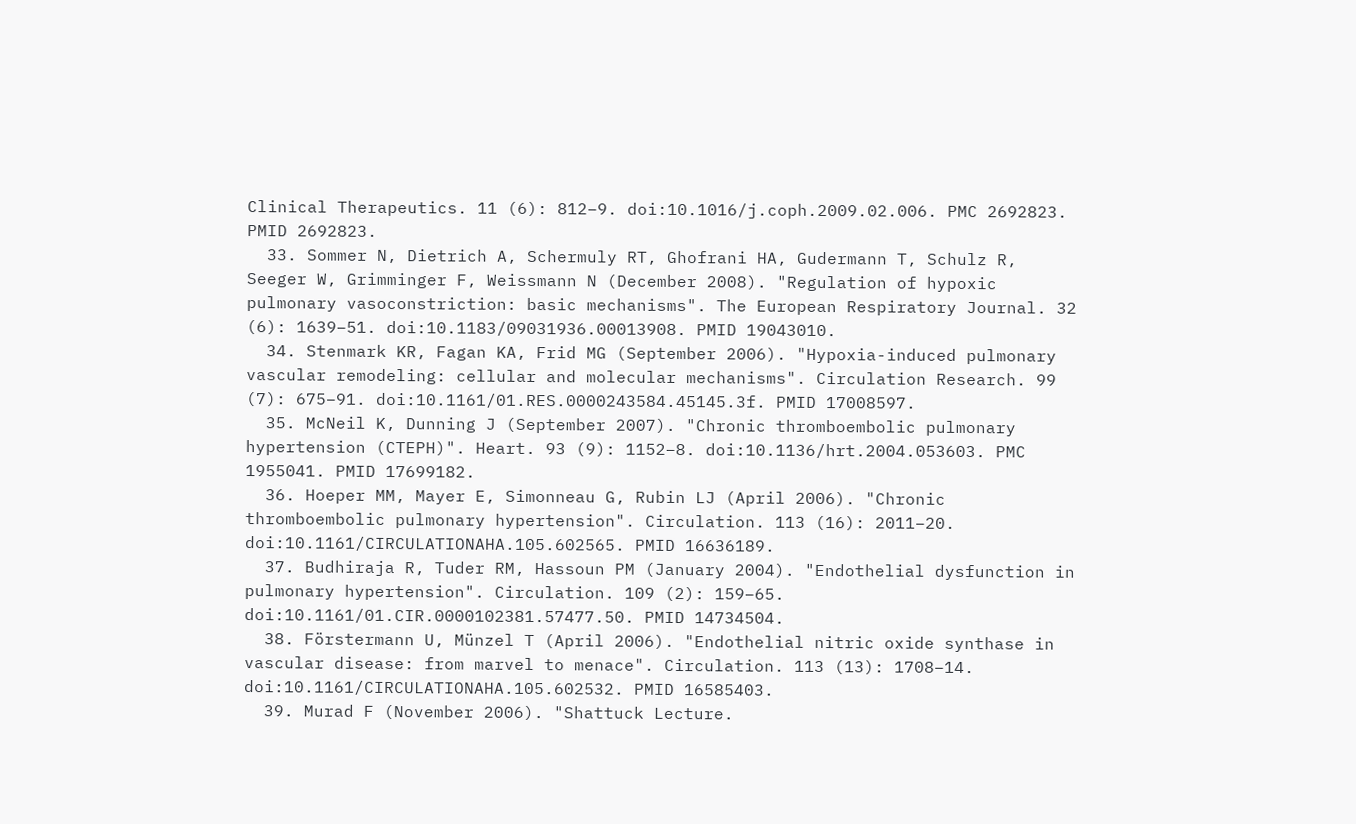Clinical Therapeutics. 11 (6): 812–9. doi:10.1016/j.coph.2009.02.006. PMC 2692823. PMID 2692823.
  33. Sommer N, Dietrich A, Schermuly RT, Ghofrani HA, Gudermann T, Schulz R, Seeger W, Grimminger F, Weissmann N (December 2008). "Regulation of hypoxic pulmonary vasoconstriction: basic mechanisms". The European Respiratory Journal. 32 (6): 1639–51. doi:10.1183/09031936.00013908. PMID 19043010.
  34. Stenmark KR, Fagan KA, Frid MG (September 2006). "Hypoxia-induced pulmonary vascular remodeling: cellular and molecular mechanisms". Circulation Research. 99 (7): 675–91. doi:10.1161/01.RES.0000243584.45145.3f. PMID 17008597.
  35. McNeil K, Dunning J (September 2007). "Chronic thromboembolic pulmonary hypertension (CTEPH)". Heart. 93 (9): 1152–8. doi:10.1136/hrt.2004.053603. PMC 1955041. PMID 17699182.
  36. Hoeper MM, Mayer E, Simonneau G, Rubin LJ (April 2006). "Chronic thromboembolic pulmonary hypertension". Circulation. 113 (16): 2011–20. doi:10.1161/CIRCULATIONAHA.105.602565. PMID 16636189.
  37. Budhiraja R, Tuder RM, Hassoun PM (January 2004). "Endothelial dysfunction in pulmonary hypertension". Circulation. 109 (2): 159–65. doi:10.1161/01.CIR.0000102381.57477.50. PMID 14734504.
  38. Förstermann U, Münzel T (April 2006). "Endothelial nitric oxide synthase in vascular disease: from marvel to menace". Circulation. 113 (13): 1708–14. doi:10.1161/CIRCULATIONAHA.105.602532. PMID 16585403.
  39. Murad F (November 2006). "Shattuck Lecture.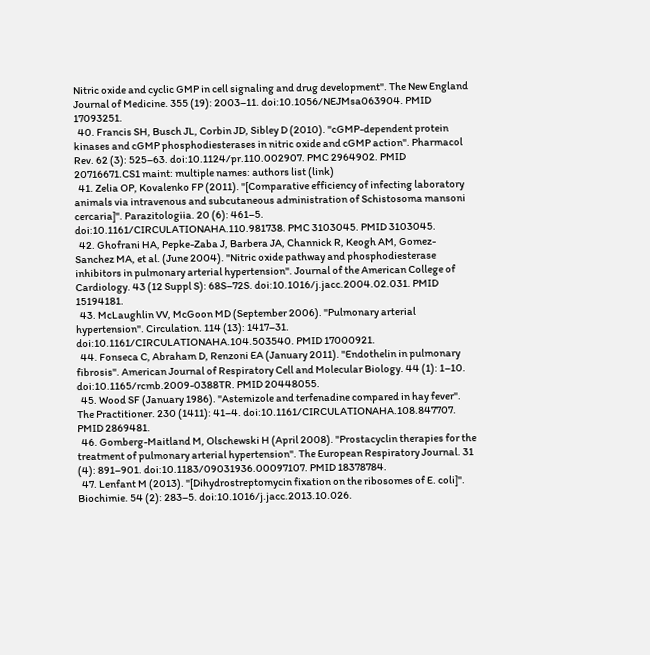Nitric oxide and cyclic GMP in cell signaling and drug development". The New England Journal of Medicine. 355 (19): 2003–11. doi:10.1056/NEJMsa063904. PMID 17093251.
  40. Francis SH, Busch JL, Corbin JD, Sibley D (2010). "cGMP-dependent protein kinases and cGMP phosphodiesterases in nitric oxide and cGMP action". Pharmacol Rev. 62 (3): 525–63. doi:10.1124/pr.110.002907. PMC 2964902. PMID 20716671.CS1 maint: multiple names: authors list (link)
  41. Zelia OP, Kovalenko FP (2011). "[Comparative efficiency of infecting laboratory animals via intravenous and subcutaneous administration of Schistosoma mansoni cercaria]". Parazitologiia. 20 (6): 461–5. doi:10.1161/CIRCULATIONAHA.110.981738. PMC 3103045. PMID 3103045.
  42. Ghofrani HA, Pepke-Zaba J, Barbera JA, Channick R, Keogh AM, Gomez-Sanchez MA, et al. (June 2004). "Nitric oxide pathway and phosphodiesterase inhibitors in pulmonary arterial hypertension". Journal of the American College of Cardiology. 43 (12 Suppl S): 68S–72S. doi:10.1016/j.jacc.2004.02.031. PMID 15194181.
  43. McLaughlin VV, McGoon MD (September 2006). "Pulmonary arterial hypertension". Circulation. 114 (13): 1417–31. doi:10.1161/CIRCULATIONAHA.104.503540. PMID 17000921.
  44. Fonseca C, Abraham D, Renzoni EA (January 2011). "Endothelin in pulmonary fibrosis". American Journal of Respiratory Cell and Molecular Biology. 44 (1): 1–10. doi:10.1165/rcmb.2009-0388TR. PMID 20448055.
  45. Wood SF (January 1986). "Astemizole and terfenadine compared in hay fever". The Practitioner. 230 (1411): 41–4. doi:10.1161/CIRCULATIONAHA.108.847707. PMID 2869481.
  46. Gomberg-Maitland M, Olschewski H (April 2008). "Prostacyclin therapies for the treatment of pulmonary arterial hypertension". The European Respiratory Journal. 31 (4): 891–901. doi:10.1183/09031936.00097107. PMID 18378784.
  47. Lenfant M (2013). "[Dihydrostreptomycin fixation on the ribosomes of E. coli]". Biochimie. 54 (2): 283–5. doi:10.1016/j.jacc.2013.10.026.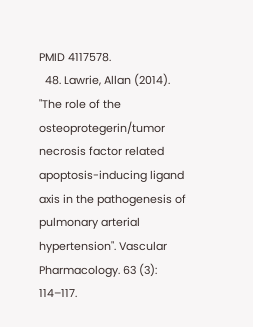PMID 4117578.
  48. Lawrie, Allan (2014). "The role of the osteoprotegerin/tumor necrosis factor related apoptosis-inducing ligand axis in the pathogenesis of pulmonary arterial hypertension". Vascular Pharmacology. 63 (3): 114–117.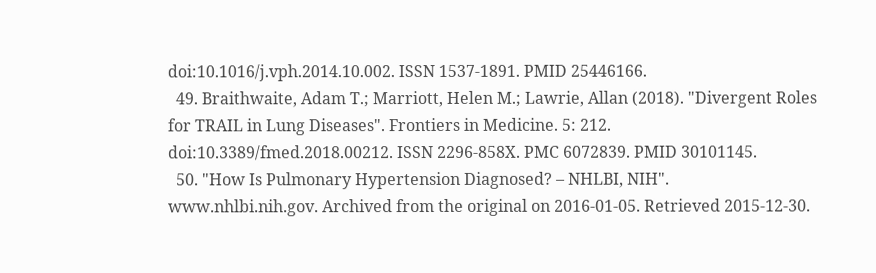doi:10.1016/j.vph.2014.10.002. ISSN 1537-1891. PMID 25446166.
  49. Braithwaite, Adam T.; Marriott, Helen M.; Lawrie, Allan (2018). "Divergent Roles for TRAIL in Lung Diseases". Frontiers in Medicine. 5: 212. doi:10.3389/fmed.2018.00212. ISSN 2296-858X. PMC 6072839. PMID 30101145.
  50. "How Is Pulmonary Hypertension Diagnosed? – NHLBI, NIH". www.nhlbi.nih.gov. Archived from the original on 2016-01-05. Retrieved 2015-12-30.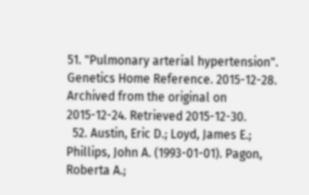51. "Pulmonary arterial hypertension". Genetics Home Reference. 2015-12-28. Archived from the original on 2015-12-24. Retrieved 2015-12-30.
  52. Austin, Eric D.; Loyd, James E.; Phillips, John A. (1993-01-01). Pagon, Roberta A.;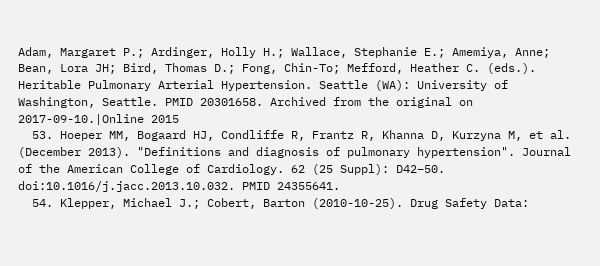Adam, Margaret P.; Ardinger, Holly H.; Wallace, Stephanie E.; Amemiya, Anne; Bean, Lora JH; Bird, Thomas D.; Fong, Chin-To; Mefford, Heather C. (eds.). Heritable Pulmonary Arterial Hypertension. Seattle (WA): University of Washington, Seattle. PMID 20301658. Archived from the original on 2017-09-10.|Online 2015
  53. Hoeper MM, Bogaard HJ, Condliffe R, Frantz R, Khanna D, Kurzyna M, et al. (December 2013). "Definitions and diagnosis of pulmonary hypertension". Journal of the American College of Cardiology. 62 (25 Suppl): D42–50. doi:10.1016/j.jacc.2013.10.032. PMID 24355641.
  54. Klepper, Michael J.; Cobert, Barton (2010-10-25). Drug Safety Data: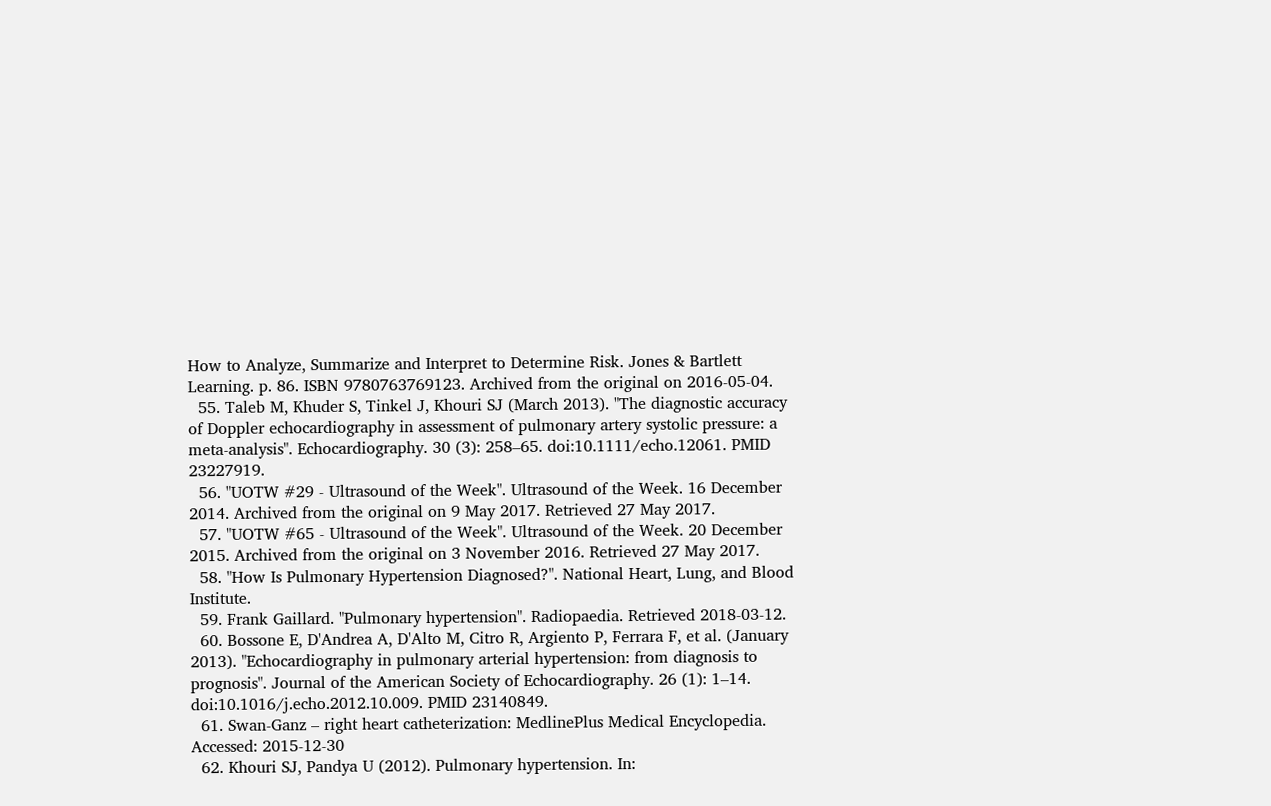How to Analyze, Summarize and Interpret to Determine Risk. Jones & Bartlett Learning. p. 86. ISBN 9780763769123. Archived from the original on 2016-05-04.
  55. Taleb M, Khuder S, Tinkel J, Khouri SJ (March 2013). "The diagnostic accuracy of Doppler echocardiography in assessment of pulmonary artery systolic pressure: a meta-analysis". Echocardiography. 30 (3): 258–65. doi:10.1111/echo.12061. PMID 23227919.
  56. "UOTW #29 - Ultrasound of the Week". Ultrasound of the Week. 16 December 2014. Archived from the original on 9 May 2017. Retrieved 27 May 2017.
  57. "UOTW #65 - Ultrasound of the Week". Ultrasound of the Week. 20 December 2015. Archived from the original on 3 November 2016. Retrieved 27 May 2017.
  58. "How Is Pulmonary Hypertension Diagnosed?". National Heart, Lung, and Blood Institute.
  59. Frank Gaillard. "Pulmonary hypertension". Radiopaedia. Retrieved 2018-03-12.
  60. Bossone E, D'Andrea A, D'Alto M, Citro R, Argiento P, Ferrara F, et al. (January 2013). "Echocardiography in pulmonary arterial hypertension: from diagnosis to prognosis". Journal of the American Society of Echocardiography. 26 (1): 1–14. doi:10.1016/j.echo.2012.10.009. PMID 23140849.
  61. Swan-Ganz – right heart catheterization: MedlinePlus Medical Encyclopedia. Accessed: 2015-12-30
  62. Khouri SJ, Pandya U (2012). Pulmonary hypertension. In: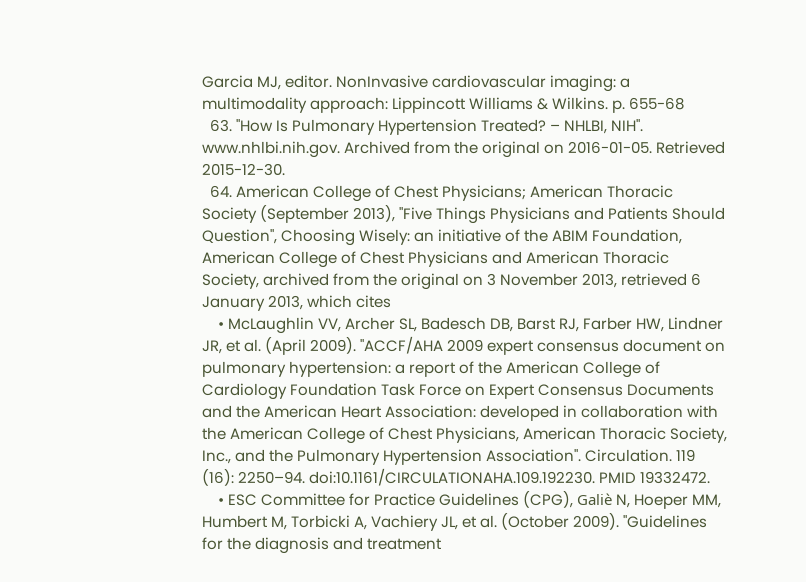Garcia MJ, editor. NonInvasive cardiovascular imaging: a multimodality approach: Lippincott Williams & Wilkins. p. 655-68
  63. "How Is Pulmonary Hypertension Treated? – NHLBI, NIH". www.nhlbi.nih.gov. Archived from the original on 2016-01-05. Retrieved 2015-12-30.
  64. American College of Chest Physicians; American Thoracic Society (September 2013), "Five Things Physicians and Patients Should Question", Choosing Wisely: an initiative of the ABIM Foundation, American College of Chest Physicians and American Thoracic Society, archived from the original on 3 November 2013, retrieved 6 January 2013, which cites
    • McLaughlin VV, Archer SL, Badesch DB, Barst RJ, Farber HW, Lindner JR, et al. (April 2009). "ACCF/AHA 2009 expert consensus document on pulmonary hypertension: a report of the American College of Cardiology Foundation Task Force on Expert Consensus Documents and the American Heart Association: developed in collaboration with the American College of Chest Physicians, American Thoracic Society, Inc., and the Pulmonary Hypertension Association". Circulation. 119 (16): 2250–94. doi:10.1161/CIRCULATIONAHA.109.192230. PMID 19332472.
    • ESC Committee for Practice Guidelines (CPG), Galiè N, Hoeper MM, Humbert M, Torbicki A, Vachiery JL, et al. (October 2009). "Guidelines for the diagnosis and treatment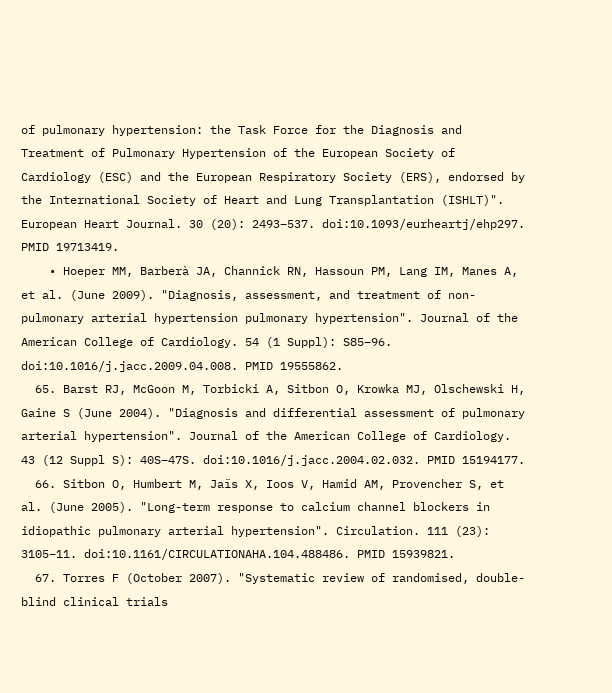of pulmonary hypertension: the Task Force for the Diagnosis and Treatment of Pulmonary Hypertension of the European Society of Cardiology (ESC) and the European Respiratory Society (ERS), endorsed by the International Society of Heart and Lung Transplantation (ISHLT)". European Heart Journal. 30 (20): 2493–537. doi:10.1093/eurheartj/ehp297. PMID 19713419.
    • Hoeper MM, Barberà JA, Channick RN, Hassoun PM, Lang IM, Manes A, et al. (June 2009). "Diagnosis, assessment, and treatment of non-pulmonary arterial hypertension pulmonary hypertension". Journal of the American College of Cardiology. 54 (1 Suppl): S85–96. doi:10.1016/j.jacc.2009.04.008. PMID 19555862.
  65. Barst RJ, McGoon M, Torbicki A, Sitbon O, Krowka MJ, Olschewski H, Gaine S (June 2004). "Diagnosis and differential assessment of pulmonary arterial hypertension". Journal of the American College of Cardiology. 43 (12 Suppl S): 40S–47S. doi:10.1016/j.jacc.2004.02.032. PMID 15194177.
  66. Sitbon O, Humbert M, Jaïs X, Ioos V, Hamid AM, Provencher S, et al. (June 2005). "Long-term response to calcium channel blockers in idiopathic pulmonary arterial hypertension". Circulation. 111 (23): 3105–11. doi:10.1161/CIRCULATIONAHA.104.488486. PMID 15939821.
  67. Torres F (October 2007). "Systematic review of randomised, double-blind clinical trials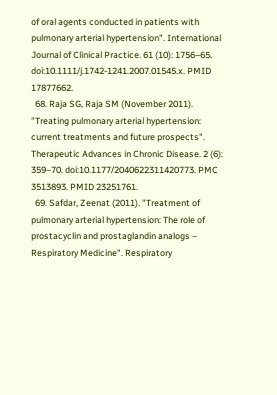of oral agents conducted in patients with pulmonary arterial hypertension". International Journal of Clinical Practice. 61 (10): 1756–65. doi:10.1111/j.1742-1241.2007.01545.x. PMID 17877662.
  68. Raja SG, Raja SM (November 2011). "Treating pulmonary arterial hypertension: current treatments and future prospects". Therapeutic Advances in Chronic Disease. 2 (6): 359–70. doi:10.1177/2040622311420773. PMC 3513893. PMID 23251761.
  69. Safdar, Zeenat (2011). "Treatment of pulmonary arterial hypertension: The role of prostacyclin and prostaglandin analogs – Respiratory Medicine". Respiratory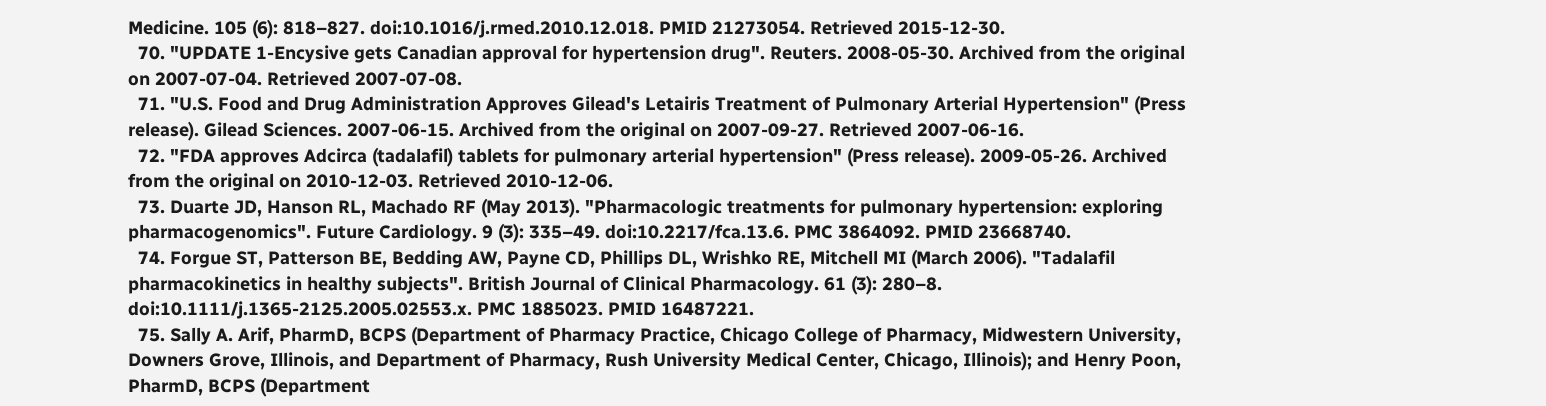Medicine. 105 (6): 818–827. doi:10.1016/j.rmed.2010.12.018. PMID 21273054. Retrieved 2015-12-30.
  70. "UPDATE 1-Encysive gets Canadian approval for hypertension drug". Reuters. 2008-05-30. Archived from the original on 2007-07-04. Retrieved 2007-07-08.
  71. "U.S. Food and Drug Administration Approves Gilead's Letairis Treatment of Pulmonary Arterial Hypertension" (Press release). Gilead Sciences. 2007-06-15. Archived from the original on 2007-09-27. Retrieved 2007-06-16.
  72. "FDA approves Adcirca (tadalafil) tablets for pulmonary arterial hypertension" (Press release). 2009-05-26. Archived from the original on 2010-12-03. Retrieved 2010-12-06.
  73. Duarte JD, Hanson RL, Machado RF (May 2013). "Pharmacologic treatments for pulmonary hypertension: exploring pharmacogenomics". Future Cardiology. 9 (3): 335–49. doi:10.2217/fca.13.6. PMC 3864092. PMID 23668740.
  74. Forgue ST, Patterson BE, Bedding AW, Payne CD, Phillips DL, Wrishko RE, Mitchell MI (March 2006). "Tadalafil pharmacokinetics in healthy subjects". British Journal of Clinical Pharmacology. 61 (3): 280–8. doi:10.1111/j.1365-2125.2005.02553.x. PMC 1885023. PMID 16487221.
  75. Sally A. Arif, PharmD, BCPS (Department of Pharmacy Practice, Chicago College of Pharmacy, Midwestern University, Downers Grove, Illinois, and Department of Pharmacy, Rush University Medical Center, Chicago, Illinois); and Henry Poon, PharmD, BCPS (Department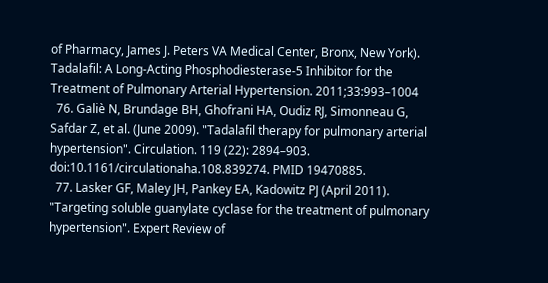of Pharmacy, James J. Peters VA Medical Center, Bronx, New York). Tadalafil: A Long-Acting Phosphodiesterase-5 Inhibitor for the Treatment of Pulmonary Arterial Hypertension. 2011;33:993–1004
  76. Galiè N, Brundage BH, Ghofrani HA, Oudiz RJ, Simonneau G, Safdar Z, et al. (June 2009). "Tadalafil therapy for pulmonary arterial hypertension". Circulation. 119 (22): 2894–903. doi:10.1161/circulationaha.108.839274. PMID 19470885.
  77. Lasker GF, Maley JH, Pankey EA, Kadowitz PJ (April 2011). "Targeting soluble guanylate cyclase for the treatment of pulmonary hypertension". Expert Review of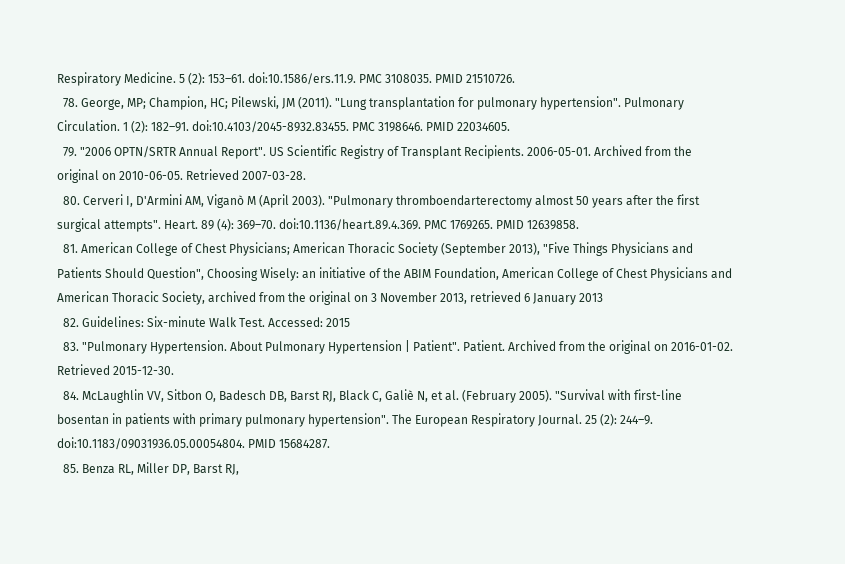Respiratory Medicine. 5 (2): 153–61. doi:10.1586/ers.11.9. PMC 3108035. PMID 21510726.
  78. George, MP; Champion, HC; Pilewski, JM (2011). "Lung transplantation for pulmonary hypertension". Pulmonary Circulation. 1 (2): 182–91. doi:10.4103/2045-8932.83455. PMC 3198646. PMID 22034605.
  79. "2006 OPTN/SRTR Annual Report". US Scientific Registry of Transplant Recipients. 2006-05-01. Archived from the original on 2010-06-05. Retrieved 2007-03-28.
  80. Cerveri I, D'Armini AM, Viganò M (April 2003). "Pulmonary thromboendarterectomy almost 50 years after the first surgical attempts". Heart. 89 (4): 369–70. doi:10.1136/heart.89.4.369. PMC 1769265. PMID 12639858.
  81. American College of Chest Physicians; American Thoracic Society (September 2013), "Five Things Physicians and Patients Should Question", Choosing Wisely: an initiative of the ABIM Foundation, American College of Chest Physicians and American Thoracic Society, archived from the original on 3 November 2013, retrieved 6 January 2013
  82. Guidelines: Six-minute Walk Test. Accessed: 2015
  83. "Pulmonary Hypertension. About Pulmonary Hypertension | Patient". Patient. Archived from the original on 2016-01-02. Retrieved 2015-12-30.
  84. McLaughlin VV, Sitbon O, Badesch DB, Barst RJ, Black C, Galiè N, et al. (February 2005). "Survival with first-line bosentan in patients with primary pulmonary hypertension". The European Respiratory Journal. 25 (2): 244–9. doi:10.1183/09031936.05.00054804. PMID 15684287.
  85. Benza RL, Miller DP, Barst RJ,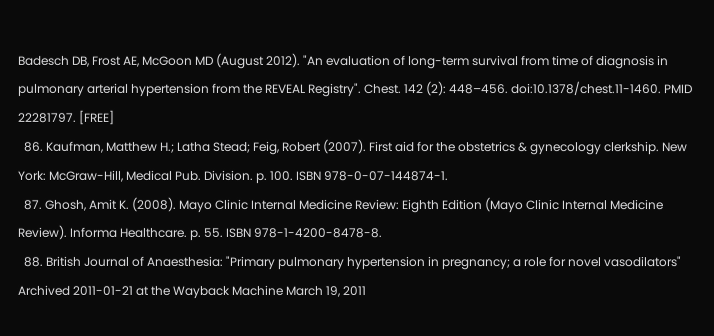Badesch DB, Frost AE, McGoon MD (August 2012). "An evaluation of long-term survival from time of diagnosis in pulmonary arterial hypertension from the REVEAL Registry". Chest. 142 (2): 448–456. doi:10.1378/chest.11-1460. PMID 22281797. [FREE]
  86. Kaufman, Matthew H.; Latha Stead; Feig, Robert (2007). First aid for the obstetrics & gynecology clerkship. New York: McGraw-Hill, Medical Pub. Division. p. 100. ISBN 978-0-07-144874-1.
  87. Ghosh, Amit K. (2008). Mayo Clinic Internal Medicine Review: Eighth Edition (Mayo Clinic Internal Medicine Review). Informa Healthcare. p. 55. ISBN 978-1-4200-8478-8.
  88. British Journal of Anaesthesia: "Primary pulmonary hypertension in pregnancy; a role for novel vasodilators" Archived 2011-01-21 at the Wayback Machine March 19, 2011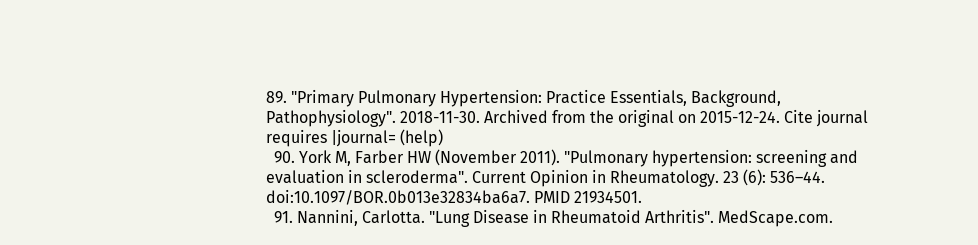89. "Primary Pulmonary Hypertension: Practice Essentials, Background, Pathophysiology". 2018-11-30. Archived from the original on 2015-12-24. Cite journal requires |journal= (help)
  90. York M, Farber HW (November 2011). "Pulmonary hypertension: screening and evaluation in scleroderma". Current Opinion in Rheumatology. 23 (6): 536–44. doi:10.1097/BOR.0b013e32834ba6a7. PMID 21934501.
  91. Nannini, Carlotta. "Lung Disease in Rheumatoid Arthritis". MedScape.com.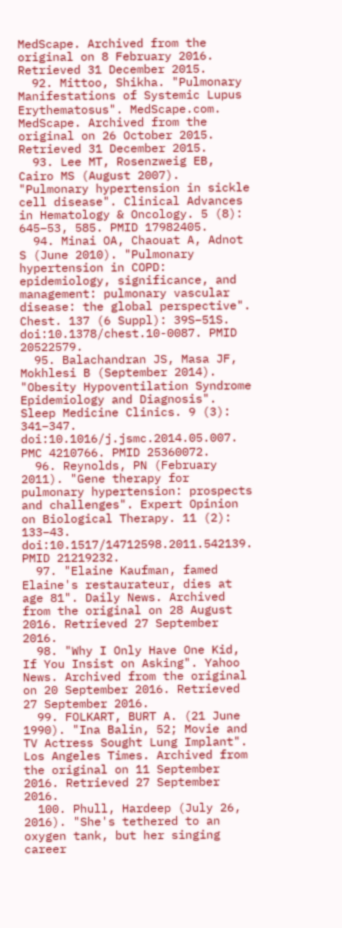MedScape. Archived from the original on 8 February 2016. Retrieved 31 December 2015.
  92. Mittoo, Shikha. "Pulmonary Manifestations of Systemic Lupus Erythematosus". MedScape.com. MedScape. Archived from the original on 26 October 2015. Retrieved 31 December 2015.
  93. Lee MT, Rosenzweig EB, Cairo MS (August 2007). "Pulmonary hypertension in sickle cell disease". Clinical Advances in Hematology & Oncology. 5 (8): 645–53, 585. PMID 17982405.
  94. Minai OA, Chaouat A, Adnot S (June 2010). "Pulmonary hypertension in COPD: epidemiology, significance, and management: pulmonary vascular disease: the global perspective". Chest. 137 (6 Suppl): 39S–51S. doi:10.1378/chest.10-0087. PMID 20522579.
  95. Balachandran JS, Masa JF, Mokhlesi B (September 2014). "Obesity Hypoventilation Syndrome Epidemiology and Diagnosis". Sleep Medicine Clinics. 9 (3): 341–347. doi:10.1016/j.jsmc.2014.05.007. PMC 4210766. PMID 25360072.
  96. Reynolds, PN (February 2011). "Gene therapy for pulmonary hypertension: prospects and challenges". Expert Opinion on Biological Therapy. 11 (2): 133–43. doi:10.1517/14712598.2011.542139. PMID 21219232.
  97. "Elaine Kaufman, famed Elaine's restaurateur, dies at age 81". Daily News. Archived from the original on 28 August 2016. Retrieved 27 September 2016.
  98. "Why I Only Have One Kid, If You Insist on Asking". Yahoo News. Archived from the original on 20 September 2016. Retrieved 27 September 2016.
  99. FOLKART, BURT A. (21 June 1990). "Ina Balin, 52; Movie and TV Actress Sought Lung Implant". Los Angeles Times. Archived from the original on 11 September 2016. Retrieved 27 September 2016.
  100. Phull, Hardeep (July 26, 2016). "She's tethered to an oxygen tank, but her singing career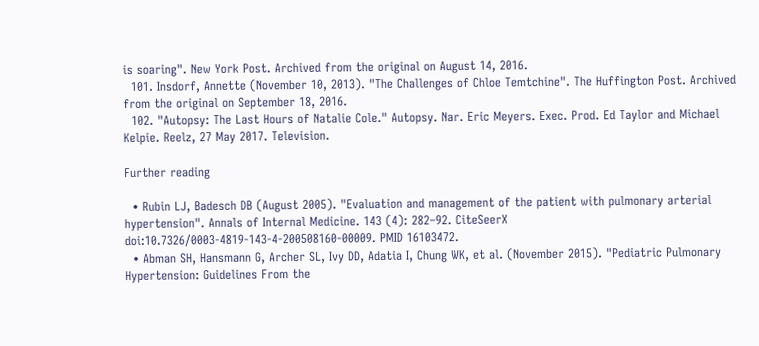is soaring". New York Post. Archived from the original on August 14, 2016.
  101. Insdorf, Annette (November 10, 2013). "The Challenges of Chloe Temtchine". The Huffington Post. Archived from the original on September 18, 2016.
  102. "Autopsy: The Last Hours of Natalie Cole." Autopsy. Nar. Eric Meyers. Exec. Prod. Ed Taylor and Michael Kelpie. Reelz, 27 May 2017. Television.

Further reading

  • Rubin LJ, Badesch DB (August 2005). "Evaluation and management of the patient with pulmonary arterial hypertension". Annals of Internal Medicine. 143 (4): 282–92. CiteSeerX doi:10.7326/0003-4819-143-4-200508160-00009. PMID 16103472.
  • Abman SH, Hansmann G, Archer SL, Ivy DD, Adatia I, Chung WK, et al. (November 2015). "Pediatric Pulmonary Hypertension: Guidelines From the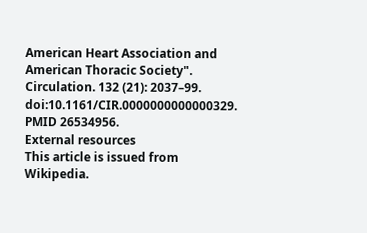American Heart Association and American Thoracic Society". Circulation. 132 (21): 2037–99. doi:10.1161/CIR.0000000000000329. PMID 26534956.
External resources
This article is issued from Wikipedia.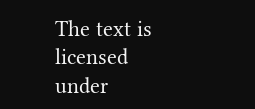The text is licensed under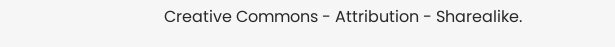Creative Commons - Attribution - Sharealike.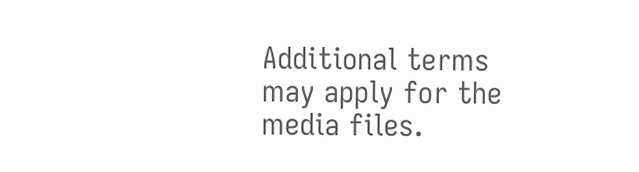Additional terms may apply for the media files.